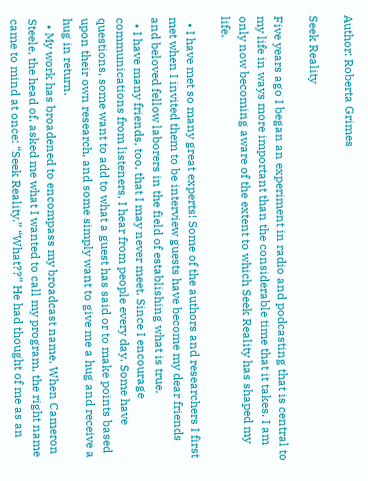Author: Roberta Grimes

Seek Reality

Five years ago I began an experiment in radio and podcasting that is central to my life in ways more important than the considerable time that it takes. I am only now becoming aware of the extent to which Seek Reality has shaped my life.

  • I have met so many great experts! Some of the authors and researchers I first met when I invited them to be interview guests have become my dear friends and beloved fellow laborers in the field of establishing what is true.
  • I have many friends, too, that I may never meet. Since I encourage communications from listeners, I hear from people every day. Some have questions, some want to add to what a guest has said or to make points based upon their own research, and some simply want to give me a hug and receive a hug in return.
  • My work has broadened to encompass my broadcast name. When Cameron Steele, the head of, asked me what I wanted to call my program, the right name came to mind at once: “Seek Reality.” “What??” He had thought of me as an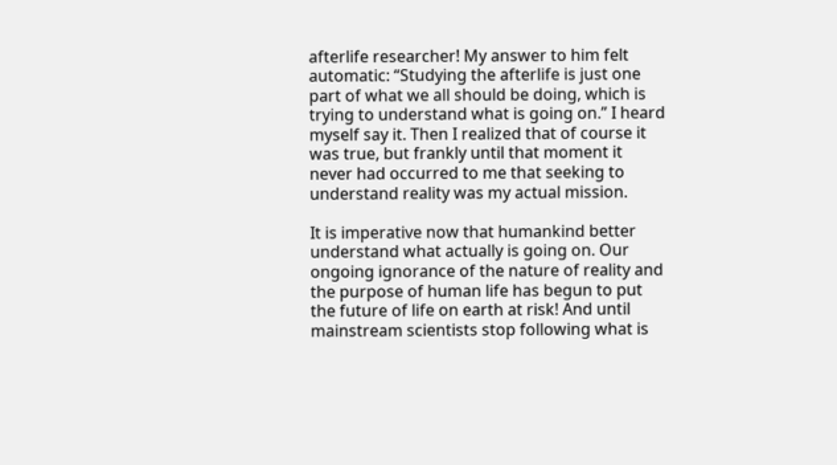afterlife researcher! My answer to him felt automatic: “Studying the afterlife is just one part of what we all should be doing, which is trying to understand what is going on.” I heard myself say it. Then I realized that of course it was true, but frankly until that moment it never had occurred to me that seeking to understand reality was my actual mission.

It is imperative now that humankind better understand what actually is going on. Our ongoing ignorance of the nature of reality and the purpose of human life has begun to put the future of life on earth at risk! And until mainstream scientists stop following what is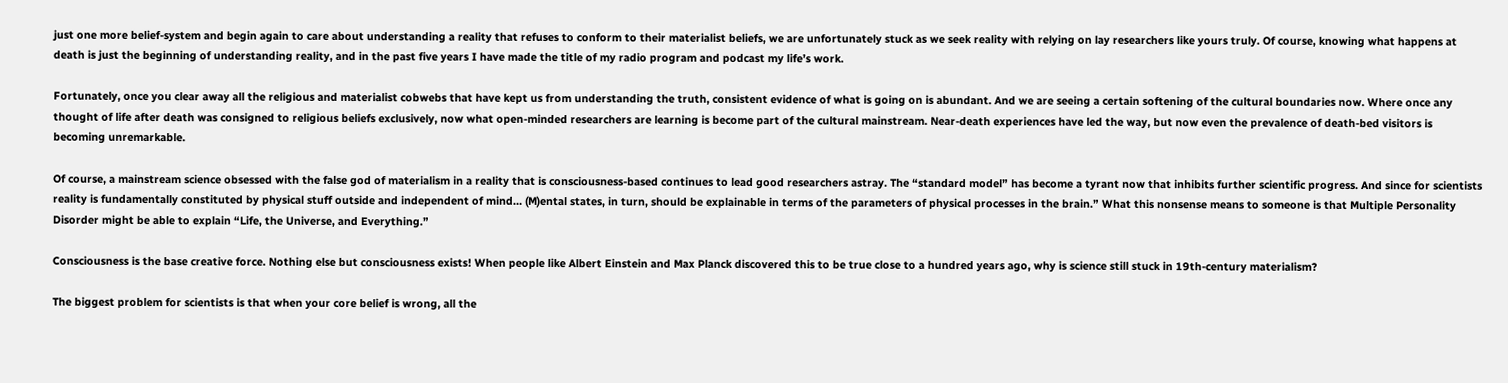just one more belief-system and begin again to care about understanding a reality that refuses to conform to their materialist beliefs, we are unfortunately stuck as we seek reality with relying on lay researchers like yours truly. Of course, knowing what happens at death is just the beginning of understanding reality, and in the past five years I have made the title of my radio program and podcast my life’s work.

Fortunately, once you clear away all the religious and materialist cobwebs that have kept us from understanding the truth, consistent evidence of what is going on is abundant. And we are seeing a certain softening of the cultural boundaries now. Where once any thought of life after death was consigned to religious beliefs exclusively, now what open-minded researchers are learning is become part of the cultural mainstream. Near-death experiences have led the way, but now even the prevalence of death-bed visitors is becoming unremarkable.

Of course, a mainstream science obsessed with the false god of materialism in a reality that is consciousness-based continues to lead good researchers astray. The “standard model” has become a tyrant now that inhibits further scientific progress. And since for scientists reality is fundamentally constituted by physical stuff outside and independent of mind… (M)ental states, in turn, should be explainable in terms of the parameters of physical processes in the brain.” What this nonsense means to someone is that Multiple Personality Disorder might be able to explain “Life, the Universe, and Everything.”

Consciousness is the base creative force. Nothing else but consciousness exists! When people like Albert Einstein and Max Planck discovered this to be true close to a hundred years ago, why is science still stuck in 19th-century materialism?

The biggest problem for scientists is that when your core belief is wrong, all the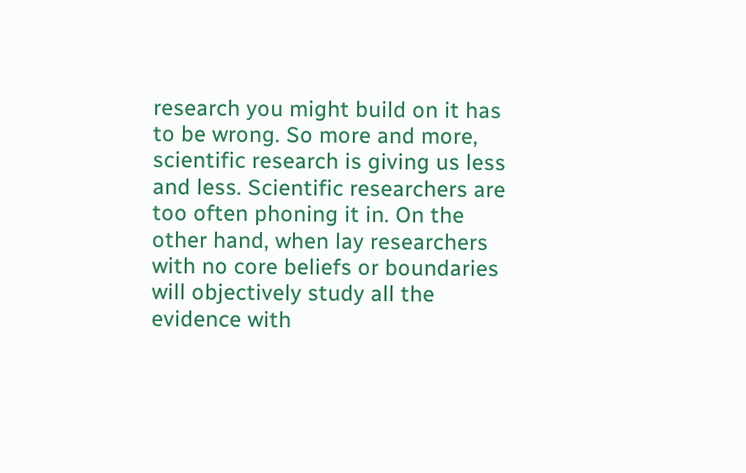research you might build on it has to be wrong. So more and more, scientific research is giving us less and less. Scientific researchers are too often phoning it in. On the other hand, when lay researchers with no core beliefs or boundaries will objectively study all the evidence with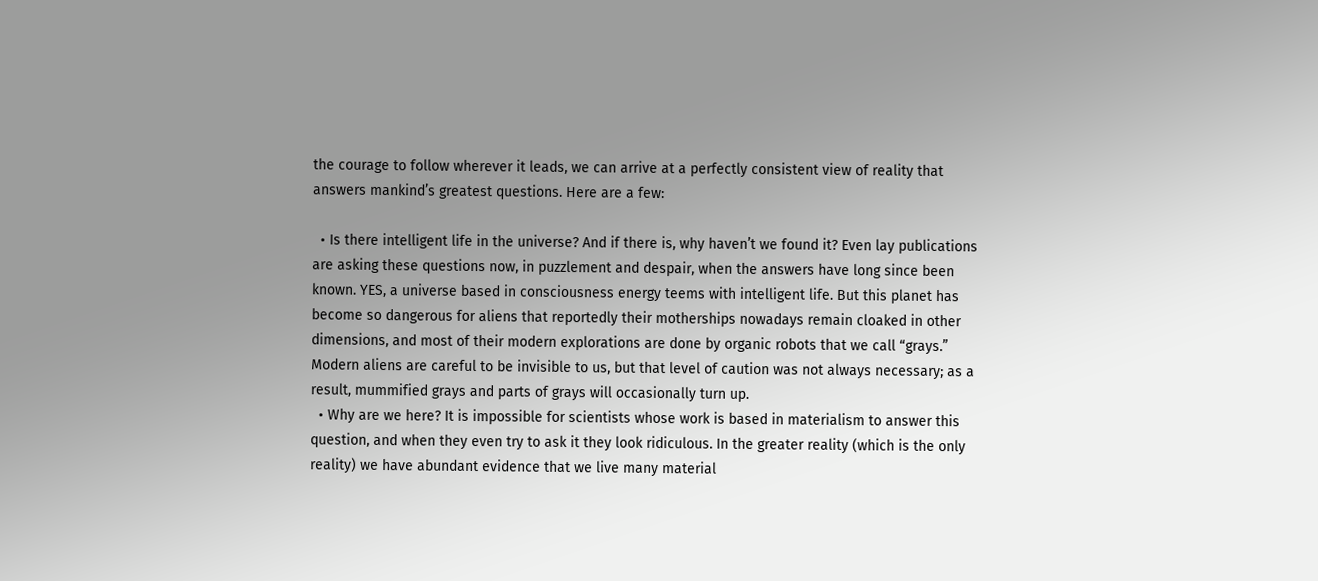the courage to follow wherever it leads, we can arrive at a perfectly consistent view of reality that answers mankind’s greatest questions. Here are a few:

  • Is there intelligent life in the universe? And if there is, why haven’t we found it? Even lay publications are asking these questions now, in puzzlement and despair, when the answers have long since been known. YES, a universe based in consciousness energy teems with intelligent life. But this planet has become so dangerous for aliens that reportedly their motherships nowadays remain cloaked in other dimensions, and most of their modern explorations are done by organic robots that we call “grays.” Modern aliens are careful to be invisible to us, but that level of caution was not always necessary; as a result, mummified grays and parts of grays will occasionally turn up.
  • Why are we here? It is impossible for scientists whose work is based in materialism to answer this question, and when they even try to ask it they look ridiculous. In the greater reality (which is the only reality) we have abundant evidence that we live many material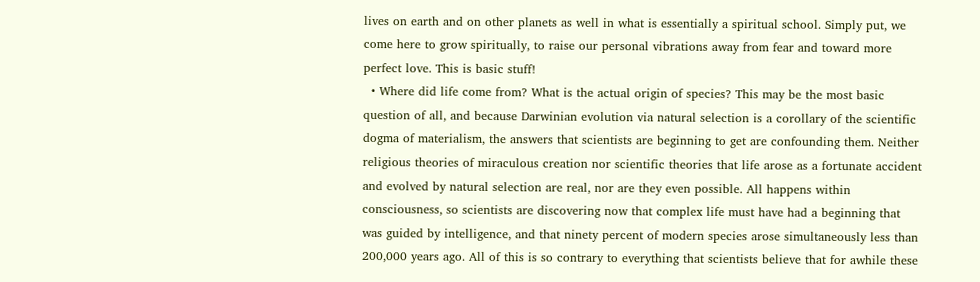lives on earth and on other planets as well in what is essentially a spiritual school. Simply put, we come here to grow spiritually, to raise our personal vibrations away from fear and toward more perfect love. This is basic stuff!
  • Where did life come from? What is the actual origin of species? This may be the most basic question of all, and because Darwinian evolution via natural selection is a corollary of the scientific dogma of materialism, the answers that scientists are beginning to get are confounding them. Neither religious theories of miraculous creation nor scientific theories that life arose as a fortunate accident and evolved by natural selection are real, nor are they even possible. All happens within consciousness, so scientists are discovering now that complex life must have had a beginning that was guided by intelligence, and that ninety percent of modern species arose simultaneously less than 200,000 years ago. All of this is so contrary to everything that scientists believe that for awhile these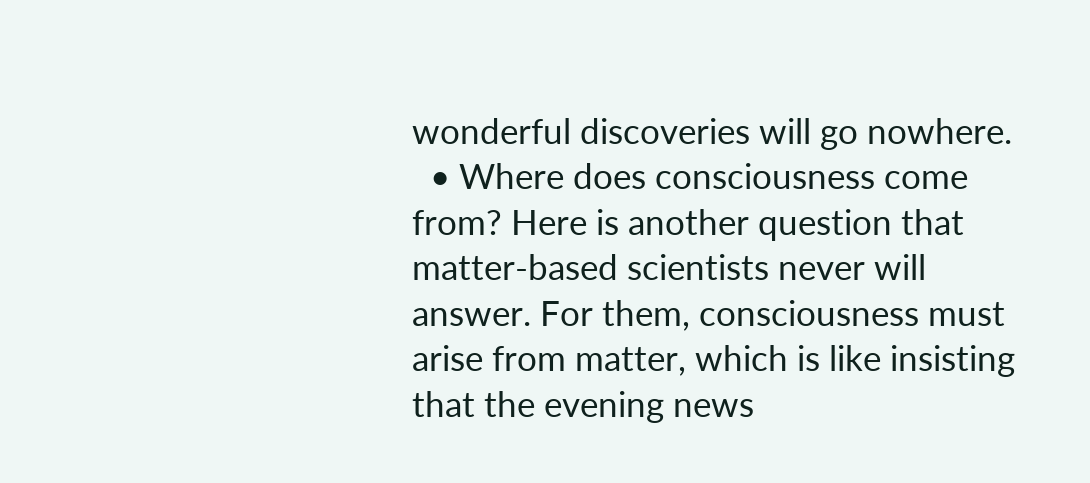wonderful discoveries will go nowhere.
  • Where does consciousness come from? Here is another question that matter-based scientists never will answer. For them, consciousness must arise from matter, which is like insisting that the evening news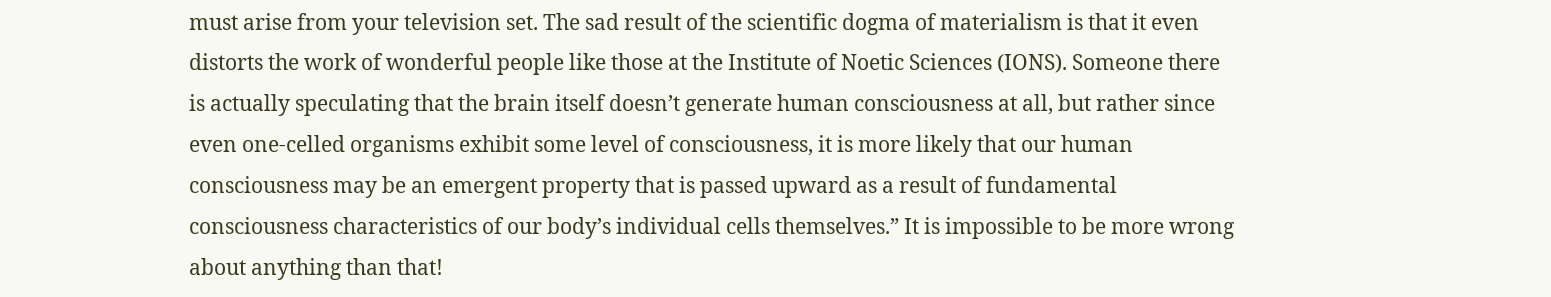must arise from your television set. The sad result of the scientific dogma of materialism is that it even distorts the work of wonderful people like those at the Institute of Noetic Sciences (IONS). Someone there is actually speculating that the brain itself doesn’t generate human consciousness at all, but rather since even one-celled organisms exhibit some level of consciousness, it is more likely that our human consciousness may be an emergent property that is passed upward as a result of fundamental consciousness characteristics of our body’s individual cells themselves.” It is impossible to be more wrong about anything than that!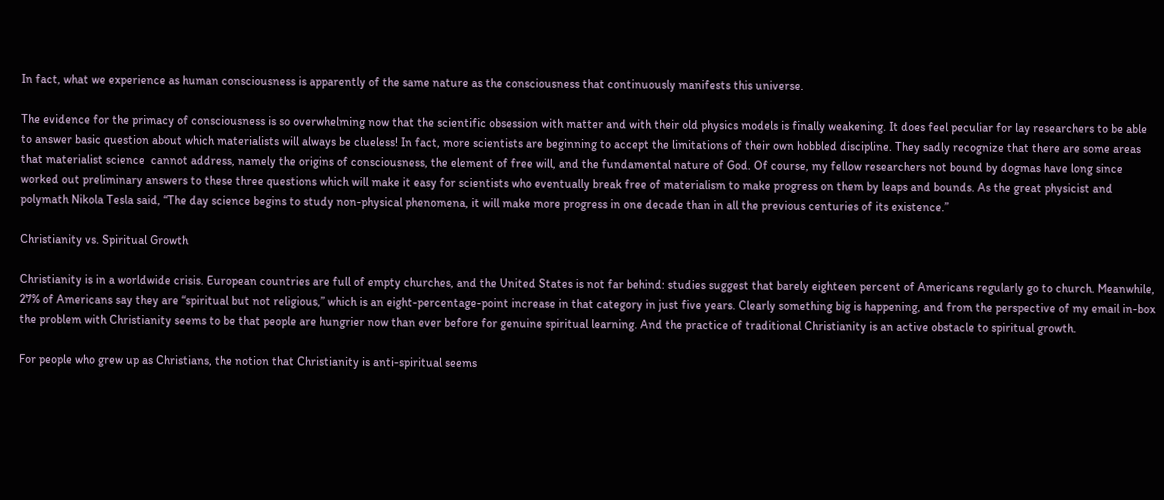In fact, what we experience as human consciousness is apparently of the same nature as the consciousness that continuously manifests this universe.

The evidence for the primacy of consciousness is so overwhelming now that the scientific obsession with matter and with their old physics models is finally weakening. It does feel peculiar for lay researchers to be able to answer basic question about which materialists will always be clueless! In fact, more scientists are beginning to accept the limitations of their own hobbled discipline. They sadly recognize that there are some areas that materialist science  cannot address, namely the origins of consciousness, the element of free will, and the fundamental nature of God. Of course, my fellow researchers not bound by dogmas have long since worked out preliminary answers to these three questions which will make it easy for scientists who eventually break free of materialism to make progress on them by leaps and bounds. As the great physicist and polymath Nikola Tesla said, “The day science begins to study non-physical phenomena, it will make more progress in one decade than in all the previous centuries of its existence.”

Christianity vs. Spiritual Growth

Christianity is in a worldwide crisis. European countries are full of empty churches, and the United States is not far behind: studies suggest that barely eighteen percent of Americans regularly go to church. Meanwhile, 27% of Americans say they are “spiritual but not religious,” which is an eight-percentage-point increase in that category in just five years. Clearly something big is happening, and from the perspective of my email in-box the problem with Christianity seems to be that people are hungrier now than ever before for genuine spiritual learning. And the practice of traditional Christianity is an active obstacle to spiritual growth.

For people who grew up as Christians, the notion that Christianity is anti-spiritual seems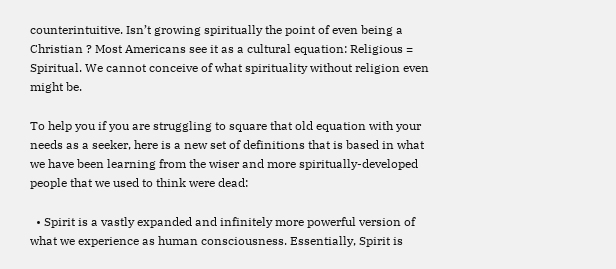counterintuitive. Isn’t growing spiritually the point of even being a Christian ? Most Americans see it as a cultural equation: Religious = Spiritual. We cannot conceive of what spirituality without religion even might be.

To help you if you are struggling to square that old equation with your needs as a seeker, here is a new set of definitions that is based in what we have been learning from the wiser and more spiritually-developed people that we used to think were dead:

  • Spirit is a vastly expanded and infinitely more powerful version of what we experience as human consciousness. Essentially, Spirit is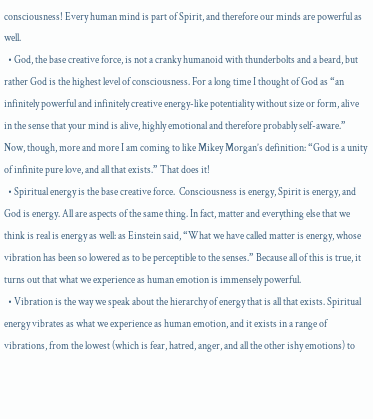consciousness! Every human mind is part of Spirit, and therefore our minds are powerful as well.
  • God, the base creative force, is not a cranky humanoid with thunderbolts and a beard, but rather God is the highest level of consciousness. For a long time I thought of God as “an infinitely powerful and infinitely creative energy-like potentiality without size or form, alive in the sense that your mind is alive, highly emotional and therefore probably self-aware.” Now, though, more and more I am coming to like Mikey Morgan’s definition: “God is a unity of infinite pure love, and all that exists.” That does it!
  • Spiritual energy is the base creative force.  Consciousness is energy, Spirit is energy, and God is energy. All are aspects of the same thing. In fact, matter and everything else that we think is real is energy as well: as Einstein said, “What we have called matter is energy, whose vibration has been so lowered as to be perceptible to the senses.” Because all of this is true, it turns out that what we experience as human emotion is immensely powerful.
  • Vibration is the way we speak about the hierarchy of energy that is all that exists. Spiritual energy vibrates as what we experience as human emotion, and it exists in a range of vibrations, from the lowest (which is fear, hatred, anger, and all the other ishy emotions) to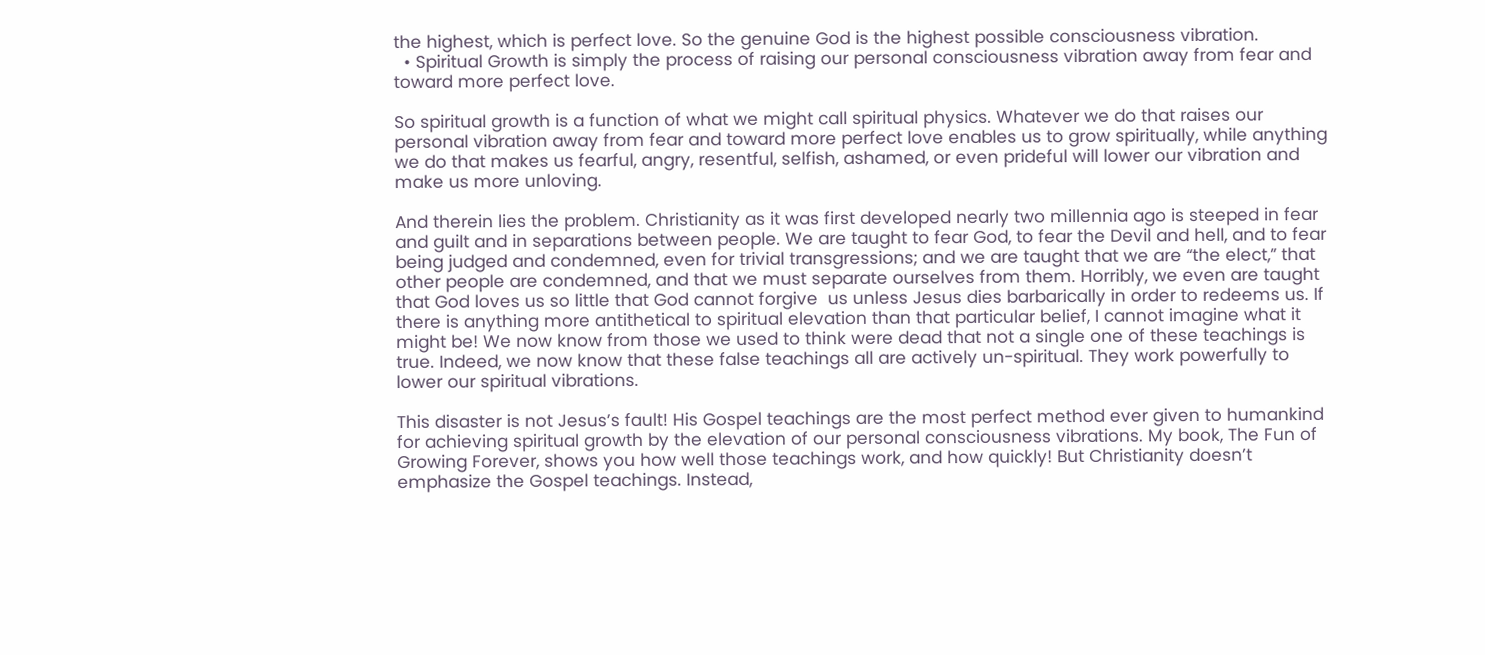the highest, which is perfect love. So the genuine God is the highest possible consciousness vibration.
  • Spiritual Growth is simply the process of raising our personal consciousness vibration away from fear and toward more perfect love.

So spiritual growth is a function of what we might call spiritual physics. Whatever we do that raises our personal vibration away from fear and toward more perfect love enables us to grow spiritually, while anything we do that makes us fearful, angry, resentful, selfish, ashamed, or even prideful will lower our vibration and make us more unloving.

And therein lies the problem. Christianity as it was first developed nearly two millennia ago is steeped in fear and guilt and in separations between people. We are taught to fear God, to fear the Devil and hell, and to fear being judged and condemned, even for trivial transgressions; and we are taught that we are “the elect,” that other people are condemned, and that we must separate ourselves from them. Horribly, we even are taught that God loves us so little that God cannot forgive  us unless Jesus dies barbarically in order to redeems us. If there is anything more antithetical to spiritual elevation than that particular belief, I cannot imagine what it might be! We now know from those we used to think were dead that not a single one of these teachings is true. Indeed, we now know that these false teachings all are actively un-spiritual. They work powerfully to lower our spiritual vibrations.

This disaster is not Jesus’s fault! His Gospel teachings are the most perfect method ever given to humankind for achieving spiritual growth by the elevation of our personal consciousness vibrations. My book, The Fun of Growing Forever, shows you how well those teachings work, and how quickly! But Christianity doesn’t emphasize the Gospel teachings. Instead,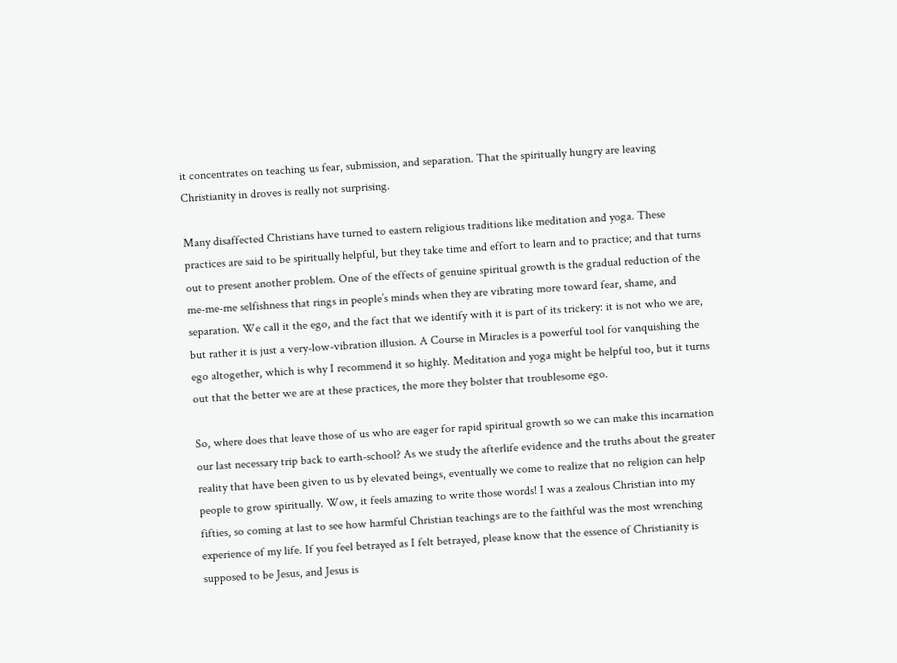it concentrates on teaching us fear, submission, and separation. That the spiritually hungry are leaving Christianity in droves is really not surprising.

Many disaffected Christians have turned to eastern religious traditions like meditation and yoga. These practices are said to be spiritually helpful, but they take time and effort to learn and to practice; and that turns out to present another problem. One of the effects of genuine spiritual growth is the gradual reduction of the me-me-me selfishness that rings in people’s minds when they are vibrating more toward fear, shame, and separation. We call it the ego, and the fact that we identify with it is part of its trickery: it is not who we are, but rather it is just a very-low-vibration illusion. A Course in Miracles is a powerful tool for vanquishing the ego altogether, which is why I recommend it so highly. Meditation and yoga might be helpful too, but it turns out that the better we are at these practices, the more they bolster that troublesome ego.

So, where does that leave those of us who are eager for rapid spiritual growth so we can make this incarnation our last necessary trip back to earth-school? As we study the afterlife evidence and the truths about the greater reality that have been given to us by elevated beings, eventually we come to realize that no religion can help people to grow spiritually. Wow, it feels amazing to write those words! I was a zealous Christian into my fifties, so coming at last to see how harmful Christian teachings are to the faithful was the most wrenching experience of my life. If you feel betrayed as I felt betrayed, please know that the essence of Christianity is supposed to be Jesus, and Jesus is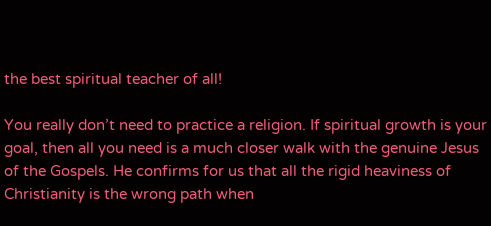the best spiritual teacher of all!

You really don’t need to practice a religion. If spiritual growth is your goal, then all you need is a much closer walk with the genuine Jesus of the Gospels. He confirms for us that all the rigid heaviness of Christianity is the wrong path when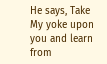He says, Take My yoke upon you and learn from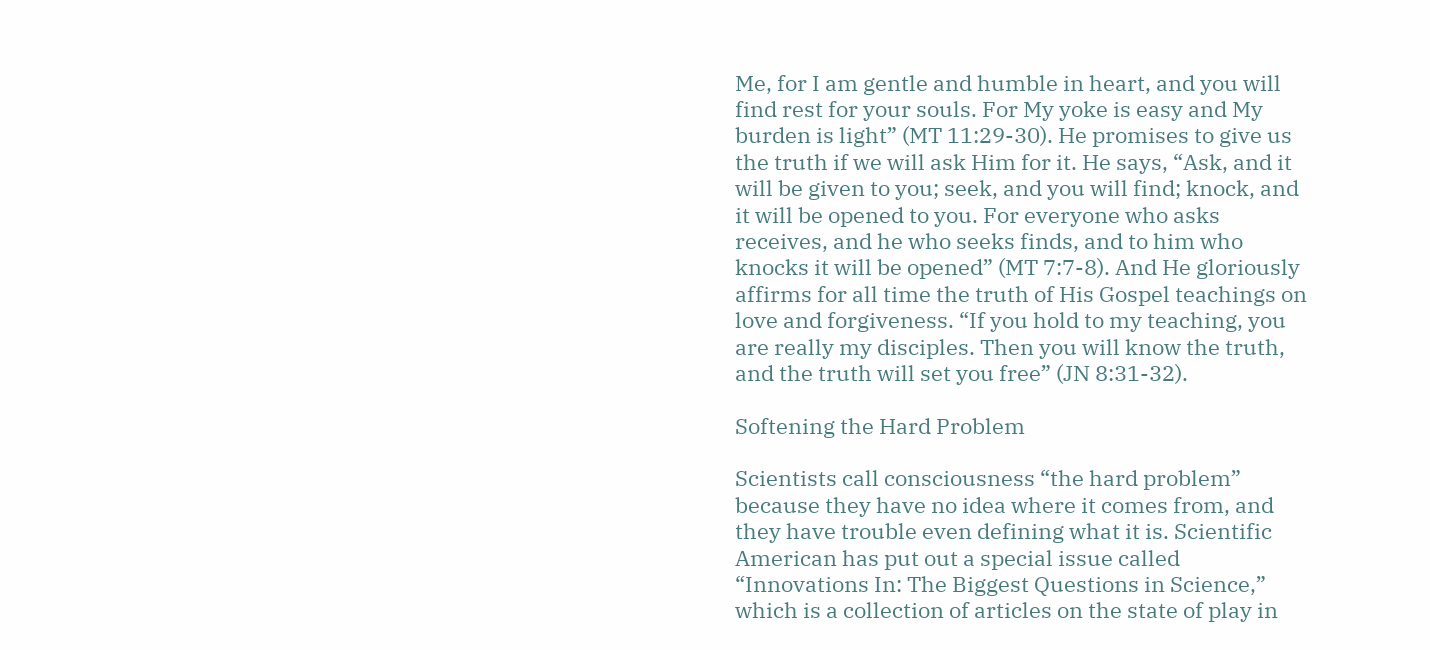Me, for I am gentle and humble in heart, and you will find rest for your souls. For My yoke is easy and My burden is light” (MT 11:29-30). He promises to give us the truth if we will ask Him for it. He says, “Ask, and it will be given to you; seek, and you will find; knock, and it will be opened to you. For everyone who asks receives, and he who seeks finds, and to him who knocks it will be opened” (MT 7:7-8). And He gloriously affirms for all time the truth of His Gospel teachings on love and forgiveness. “If you hold to my teaching, you are really my disciples. Then you will know the truth, and the truth will set you free” (JN 8:31-32).

Softening the Hard Problem

Scientists call consciousness “the hard problem” because they have no idea where it comes from, and they have trouble even defining what it is. Scientific American has put out a special issue called “Innovations In: The Biggest Questions in Science,” which is a collection of articles on the state of play in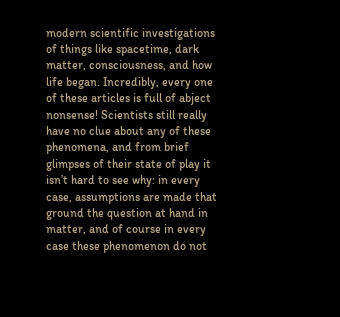modern scientific investigations of things like spacetime, dark matter, consciousness, and how life began. Incredibly, every one of these articles is full of abject nonsense! Scientists still really have no clue about any of these phenomena, and from brief glimpses of their state of play it isn’t hard to see why: in every case, assumptions are made that ground the question at hand in matter, and of course in every case these phenomenon do not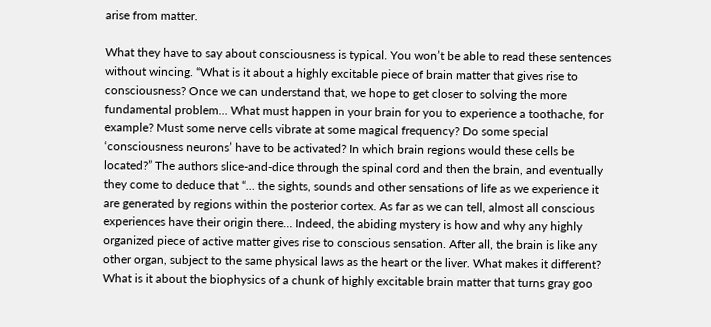arise from matter.

What they have to say about consciousness is typical. You won’t be able to read these sentences without wincing. “What is it about a highly excitable piece of brain matter that gives rise to consciousness? Once we can understand that, we hope to get closer to solving the more fundamental problem… What must happen in your brain for you to experience a toothache, for example? Must some nerve cells vibrate at some magical frequency? Do some special ‘consciousness neurons’ have to be activated? In which brain regions would these cells be located?” The authors slice-and-dice through the spinal cord and then the brain, and eventually they come to deduce that “… the sights, sounds and other sensations of life as we experience it are generated by regions within the posterior cortex. As far as we can tell, almost all conscious experiences have their origin there… Indeed, the abiding mystery is how and why any highly organized piece of active matter gives rise to conscious sensation. After all, the brain is like any other organ, subject to the same physical laws as the heart or the liver. What makes it different? What is it about the biophysics of a chunk of highly excitable brain matter that turns gray goo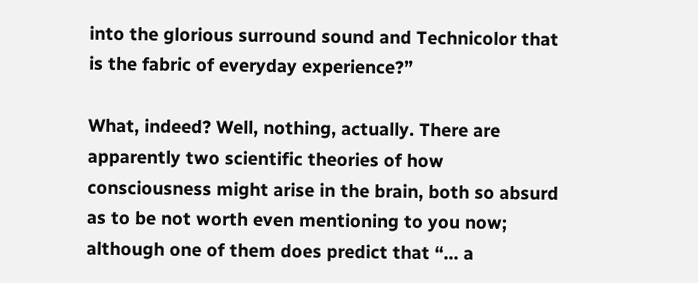into the glorious surround sound and Technicolor that is the fabric of everyday experience?”

What, indeed? Well, nothing, actually. There are apparently two scientific theories of how consciousness might arise in the brain, both so absurd as to be not worth even mentioning to you now; although one of them does predict that “… a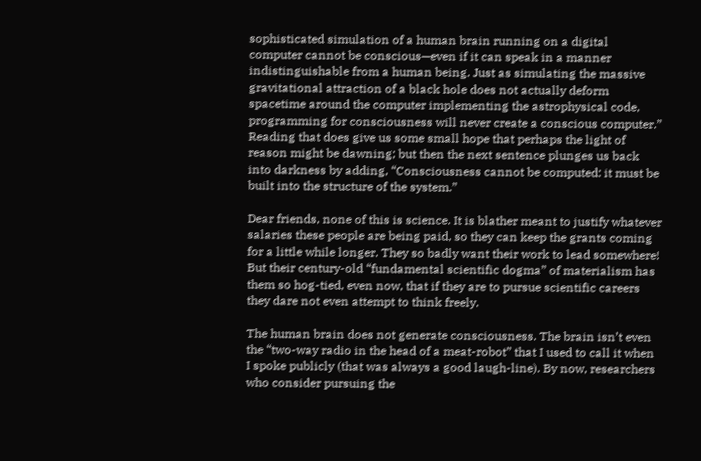sophisticated simulation of a human brain running on a digital computer cannot be conscious—even if it can speak in a manner indistinguishable from a human being. Just as simulating the massive gravitational attraction of a black hole does not actually deform spacetime around the computer implementing the astrophysical code, programming for consciousness will never create a conscious computer.” Reading that does give us some small hope that perhaps the light of reason might be dawning; but then the next sentence plunges us back into darkness by adding, “Consciousness cannot be computed: it must be built into the structure of the system.”

Dear friends, none of this is science. It is blather meant to justify whatever salaries these people are being paid, so they can keep the grants coming for a little while longer. They so badly want their work to lead somewhere! But their century-old “fundamental scientific dogma” of materialism has them so hog-tied, even now, that if they are to pursue scientific careers they dare not even attempt to think freely.

The human brain does not generate consciousness. The brain isn’t even the “two-way radio in the head of a meat-robot” that I used to call it when I spoke publicly (that was always a good laugh-line). By now, researchers who consider pursuing the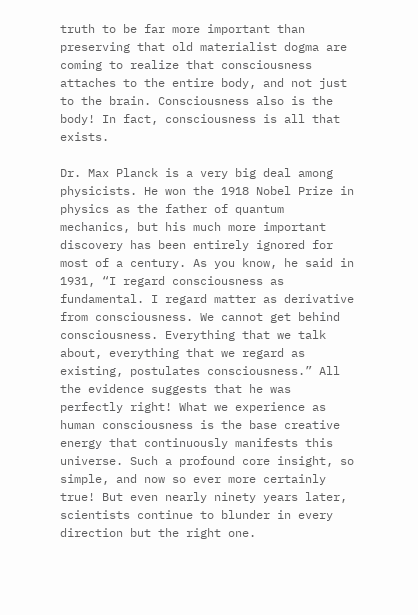truth to be far more important than preserving that old materialist dogma are coming to realize that consciousness attaches to the entire body, and not just to the brain. Consciousness also is the body! In fact, consciousness is all that exists.

Dr. Max Planck is a very big deal among physicists. He won the 1918 Nobel Prize in physics as the father of quantum mechanics, but his much more important discovery has been entirely ignored for most of a century. As you know, he said in 1931, “I regard consciousness as fundamental. I regard matter as derivative from consciousness. We cannot get behind consciousness. Everything that we talk about, everything that we regard as existing, postulates consciousness.” All the evidence suggests that he was perfectly right! What we experience as human consciousness is the base creative energy that continuously manifests this universe. Such a profound core insight, so simple, and now so ever more certainly true! But even nearly ninety years later, scientists continue to blunder in every direction but the right one.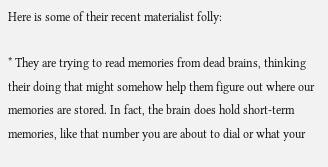Here is some of their recent materialist folly:

* They are trying to read memories from dead brains, thinking their doing that might somehow help them figure out where our memories are stored. In fact, the brain does hold short-term memories, like that number you are about to dial or what your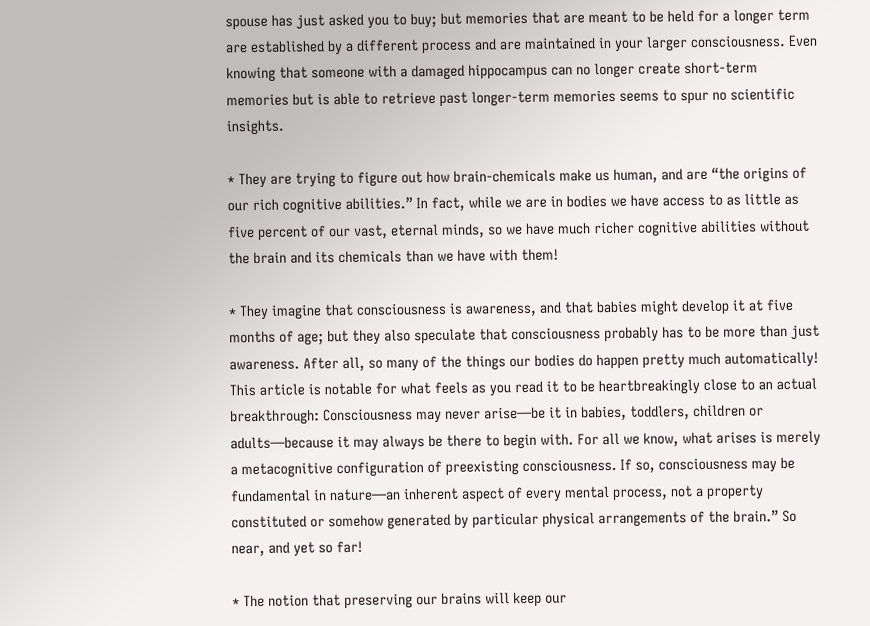spouse has just asked you to buy; but memories that are meant to be held for a longer term are established by a different process and are maintained in your larger consciousness. Even knowing that someone with a damaged hippocampus can no longer create short-term memories but is able to retrieve past longer-term memories seems to spur no scientific insights.

* They are trying to figure out how brain-chemicals make us human, and are “the origins of our rich cognitive abilities.” In fact, while we are in bodies we have access to as little as five percent of our vast, eternal minds, so we have much richer cognitive abilities without the brain and its chemicals than we have with them!

* They imagine that consciousness is awareness, and that babies might develop it at five months of age; but they also speculate that consciousness probably has to be more than just awareness. After all, so many of the things our bodies do happen pretty much automatically! This article is notable for what feels as you read it to be heartbreakingly close to an actual breakthrough: Consciousness may never arise—be it in babies, toddlers, children or adults—because it may always be there to begin with. For all we know, what arises is merely a metacognitive configuration of preexisting consciousness. If so, consciousness may be fundamental in nature—an inherent aspect of every mental process, not a property constituted or somehow generated by particular physical arrangements of the brain.” So near, and yet so far!

* The notion that preserving our brains will keep our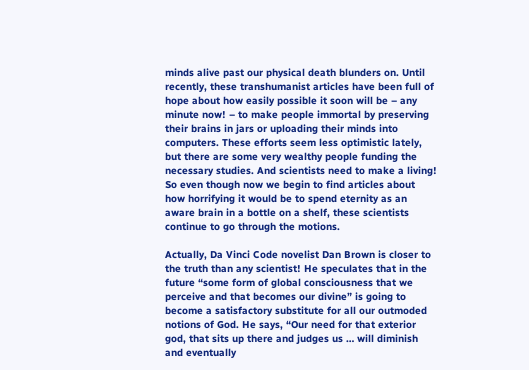minds alive past our physical death blunders on. Until recently, these transhumanist articles have been full of hope about how easily possible it soon will be – any minute now! – to make people immortal by preserving their brains in jars or uploading their minds into computers. These efforts seem less optimistic lately, but there are some very wealthy people funding the necessary studies. And scientists need to make a living! So even though now we begin to find articles about how horrifying it would be to spend eternity as an aware brain in a bottle on a shelf, these scientists continue to go through the motions.

Actually, Da Vinci Code novelist Dan Brown is closer to the truth than any scientist! He speculates that in the future “some form of global consciousness that we perceive and that becomes our divine” is going to become a satisfactory substitute for all our outmoded notions of God. He says, “Our need for that exterior god, that sits up there and judges us … will diminish and eventually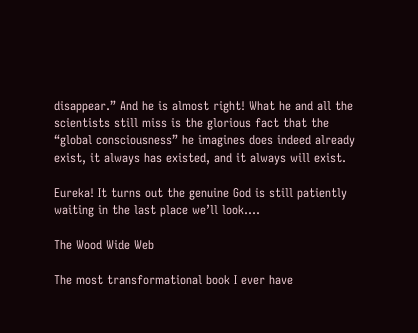disappear.” And he is almost right! What he and all the scientists still miss is the glorious fact that the “global consciousness” he imagines does indeed already exist, it always has existed, and it always will exist.

Eureka! It turns out the genuine God is still patiently waiting in the last place we’ll look….

The Wood Wide Web

The most transformational book I ever have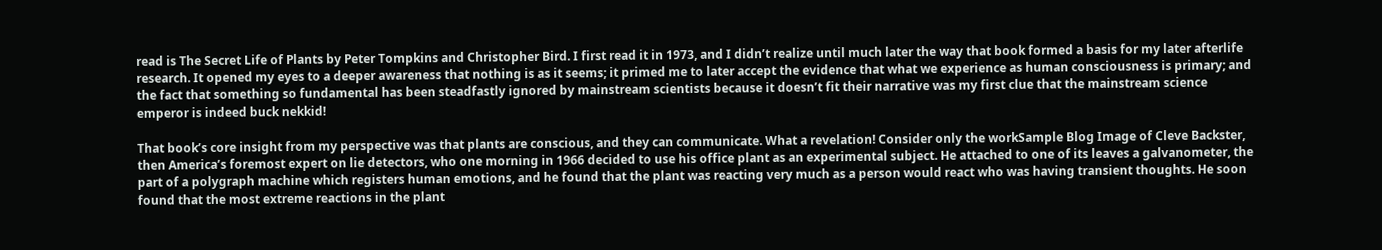read is The Secret Life of Plants by Peter Tompkins and Christopher Bird. I first read it in 1973, and I didn’t realize until much later the way that book formed a basis for my later afterlife research. It opened my eyes to a deeper awareness that nothing is as it seems; it primed me to later accept the evidence that what we experience as human consciousness is primary; and the fact that something so fundamental has been steadfastly ignored by mainstream scientists because it doesn’t fit their narrative was my first clue that the mainstream science emperor is indeed buck nekkid!

That book’s core insight from my perspective was that plants are conscious, and they can communicate. What a revelation! Consider only the workSample Blog Image of Cleve Backster, then America’s foremost expert on lie detectors, who one morning in 1966 decided to use his office plant as an experimental subject. He attached to one of its leaves a galvanometer, the part of a polygraph machine which registers human emotions, and he found that the plant was reacting very much as a person would react who was having transient thoughts. He soon found that the most extreme reactions in the plant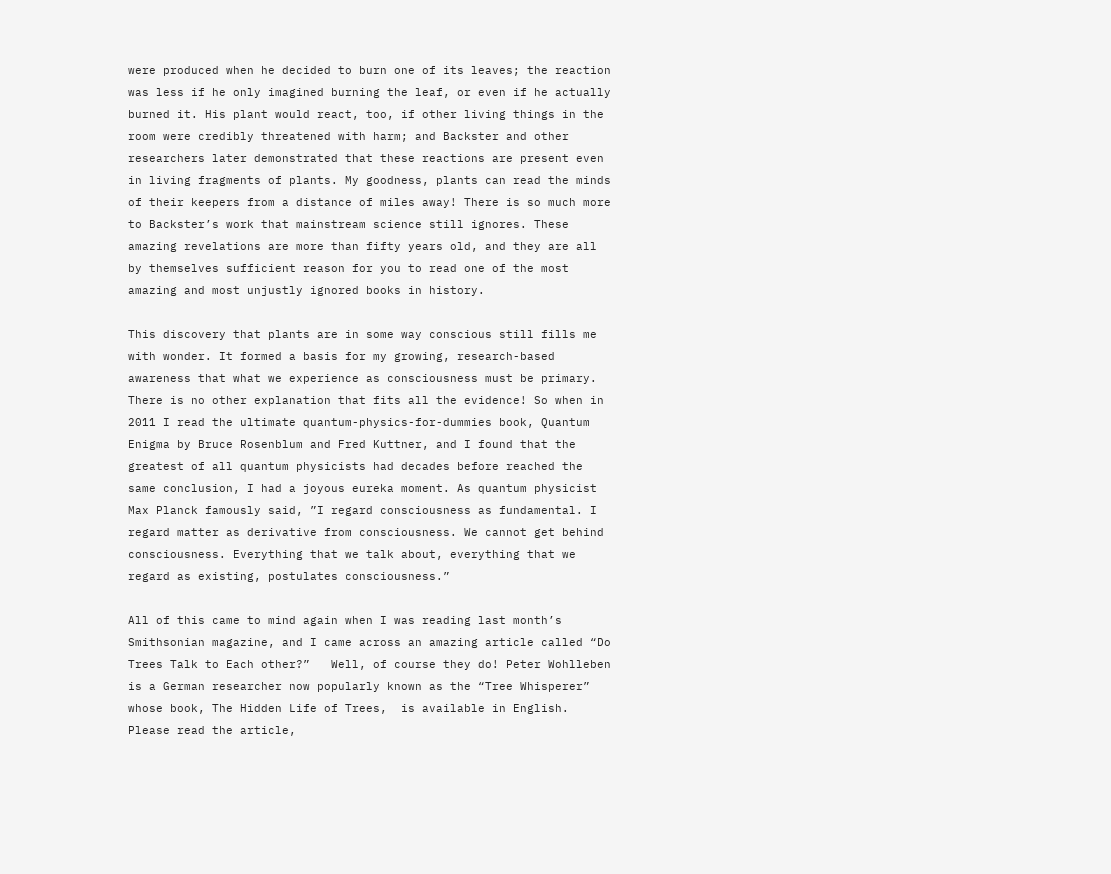were produced when he decided to burn one of its leaves; the reaction was less if he only imagined burning the leaf, or even if he actually burned it. His plant would react, too, if other living things in the room were credibly threatened with harm; and Backster and other researchers later demonstrated that these reactions are present even in living fragments of plants. My goodness, plants can read the minds of their keepers from a distance of miles away! There is so much more to Backster’s work that mainstream science still ignores. These amazing revelations are more than fifty years old, and they are all by themselves sufficient reason for you to read one of the most amazing and most unjustly ignored books in history.

This discovery that plants are in some way conscious still fills me with wonder. It formed a basis for my growing, research-based awareness that what we experience as consciousness must be primary. There is no other explanation that fits all the evidence! So when in 2011 I read the ultimate quantum-physics-for-dummies book, Quantum Enigma by Bruce Rosenblum and Fred Kuttner, and I found that the greatest of all quantum physicists had decades before reached the same conclusion, I had a joyous eureka moment. As quantum physicist Max Planck famously said, ”I regard consciousness as fundamental. I regard matter as derivative from consciousness. We cannot get behind consciousness. Everything that we talk about, everything that we regard as existing, postulates consciousness.”

All of this came to mind again when I was reading last month’s Smithsonian magazine, and I came across an amazing article called “Do Trees Talk to Each other?”   Well, of course they do! Peter Wohlleben is a German researcher now popularly known as the “Tree Whisperer” whose book, The Hidden Life of Trees,  is available in English. Please read the article,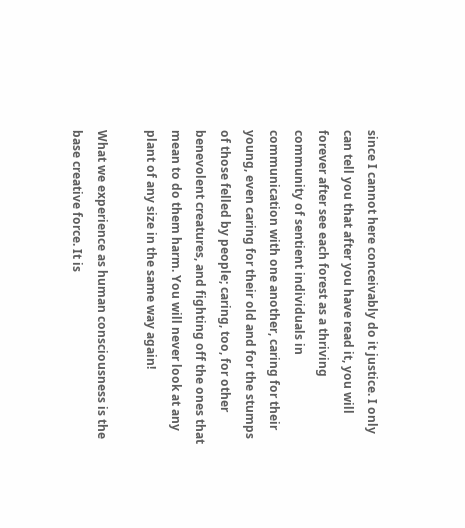since I cannot here conceivably do it justice. I only can tell you that after you have read it, you will forever after see each forest as a thriving community of sentient individuals in communication with one another, caring for their young, even caring for their old and for the stumps of those felled by people; caring, too, for other benevolent creatures, and fighting off the ones that mean to do them harm. You will never look at any plant of any size in the same way again!

What we experience as human consciousness is the base creative force. It is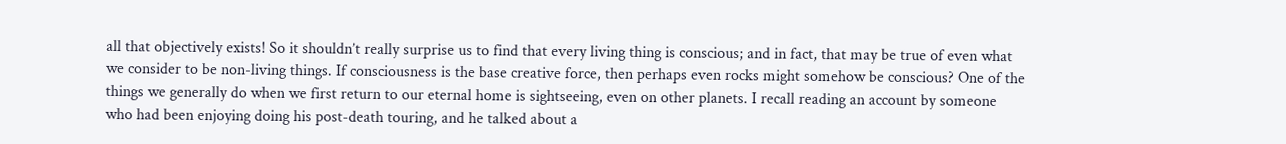all that objectively exists! So it shouldn’t really surprise us to find that every living thing is conscious; and in fact, that may be true of even what we consider to be non-living things. If consciousness is the base creative force, then perhaps even rocks might somehow be conscious? One of the things we generally do when we first return to our eternal home is sightseeing, even on other planets. I recall reading an account by someone who had been enjoying doing his post-death touring, and he talked about a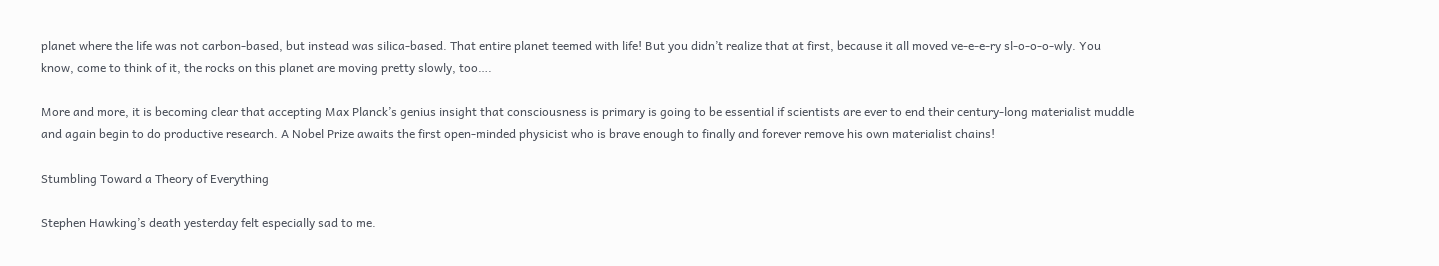planet where the life was not carbon-based, but instead was silica-based. That entire planet teemed with life! But you didn’t realize that at first, because it all moved ve-e-e-ry sl-o-o-o-wly. You know, come to think of it, the rocks on this planet are moving pretty slowly, too….

More and more, it is becoming clear that accepting Max Planck’s genius insight that consciousness is primary is going to be essential if scientists are ever to end their century-long materialist muddle and again begin to do productive research. A Nobel Prize awaits the first open-minded physicist who is brave enough to finally and forever remove his own materialist chains!

Stumbling Toward a Theory of Everything

Stephen Hawking’s death yesterday felt especially sad to me.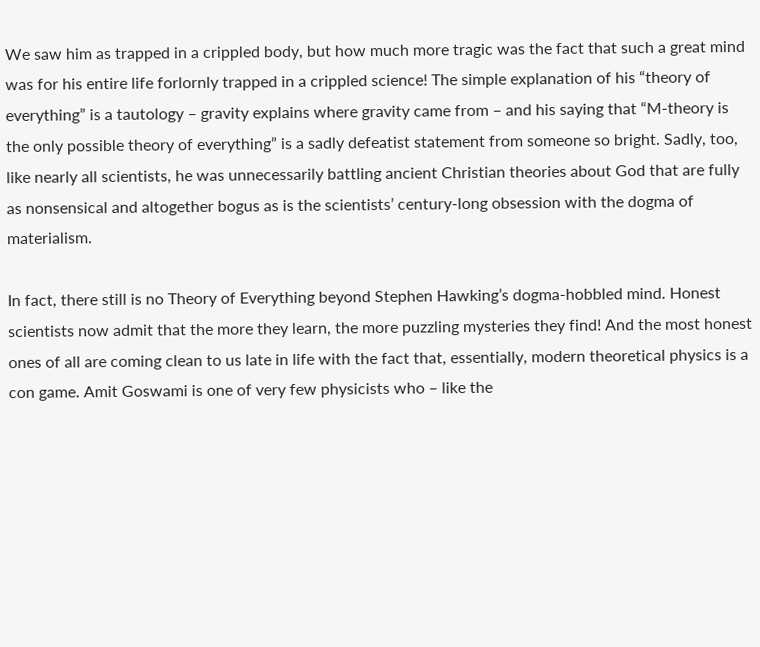We saw him as trapped in a crippled body, but how much more tragic was the fact that such a great mind was for his entire life forlornly trapped in a crippled science! The simple explanation of his “theory of everything” is a tautology – gravity explains where gravity came from – and his saying that “M-theory is the only possible theory of everything” is a sadly defeatist statement from someone so bright. Sadly, too, like nearly all scientists, he was unnecessarily battling ancient Christian theories about God that are fully as nonsensical and altogether bogus as is the scientists’ century-long obsession with the dogma of materialism.

In fact, there still is no Theory of Everything beyond Stephen Hawking’s dogma-hobbled mind. Honest scientists now admit that the more they learn, the more puzzling mysteries they find! And the most honest ones of all are coming clean to us late in life with the fact that, essentially, modern theoretical physics is a con game. Amit Goswami is one of very few physicists who – like the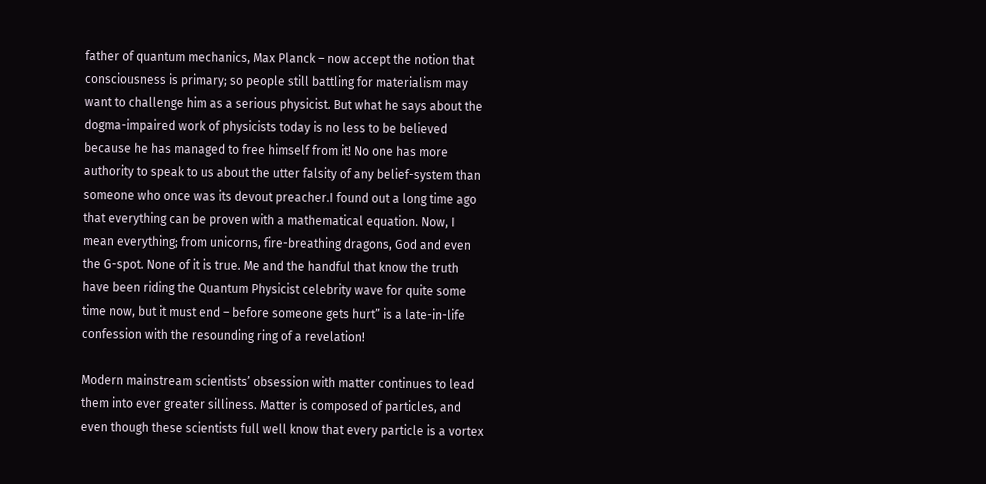father of quantum mechanics, Max Planck – now accept the notion that consciousness is primary; so people still battling for materialism may want to challenge him as a serious physicist. But what he says about the dogma-impaired work of physicists today is no less to be believed because he has managed to free himself from it! No one has more authority to speak to us about the utter falsity of any belief-system than someone who once was its devout preacher.I found out a long time ago that everything can be proven with a mathematical equation. Now, I mean everything; from unicorns, fire-breathing dragons, God and even the G-spot. None of it is true. Me and the handful that know the truth have been riding the Quantum Physicist celebrity wave for quite some time now, but it must end – before someone gets hurt” is a late-in-life confession with the resounding ring of a revelation!

Modern mainstream scientists’ obsession with matter continues to lead them into ever greater silliness. Matter is composed of particles, and even though these scientists full well know that every particle is a vortex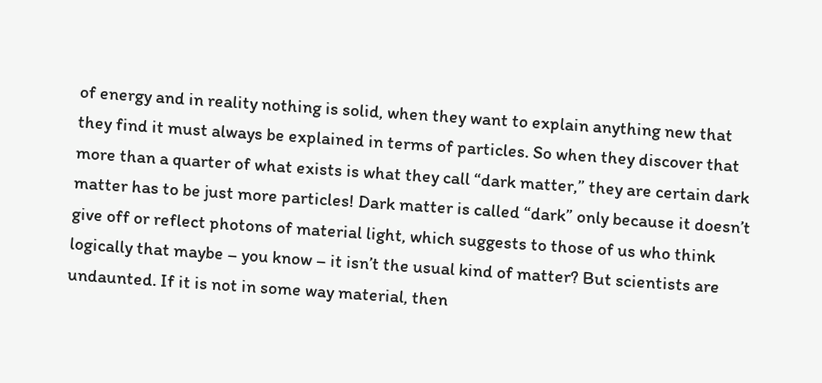of energy and in reality nothing is solid, when they want to explain anything new that they find it must always be explained in terms of particles. So when they discover that more than a quarter of what exists is what they call “dark matter,” they are certain dark matter has to be just more particles! Dark matter is called “dark” only because it doesn’t give off or reflect photons of material light, which suggests to those of us who think logically that maybe – you know – it isn’t the usual kind of matter? But scientists are undaunted. If it is not in some way material, then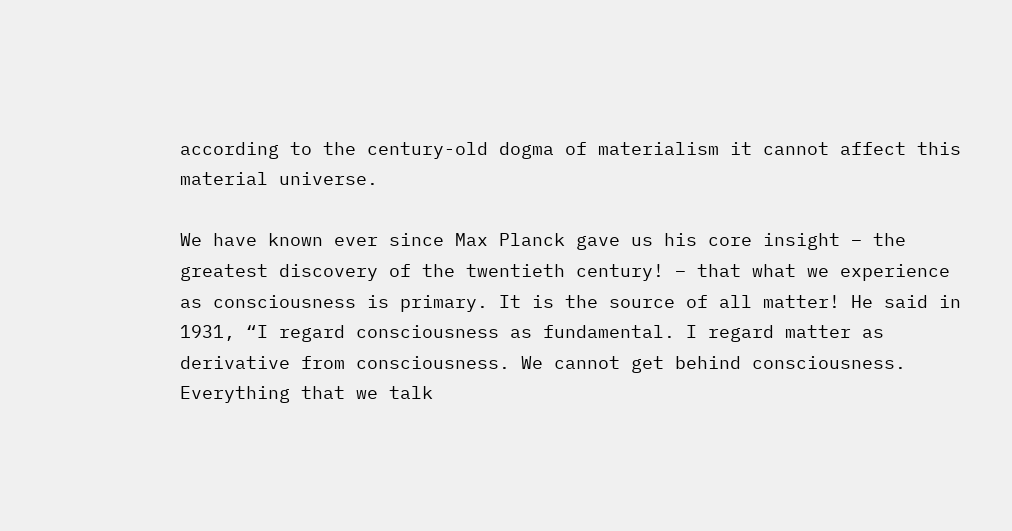according to the century-old dogma of materialism it cannot affect this material universe.

We have known ever since Max Planck gave us his core insight – the greatest discovery of the twentieth century! – that what we experience as consciousness is primary. It is the source of all matter! He said in 1931, “I regard consciousness as fundamental. I regard matter as derivative from consciousness. We cannot get behind consciousness. Everything that we talk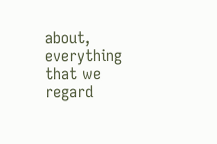about, everything that we regard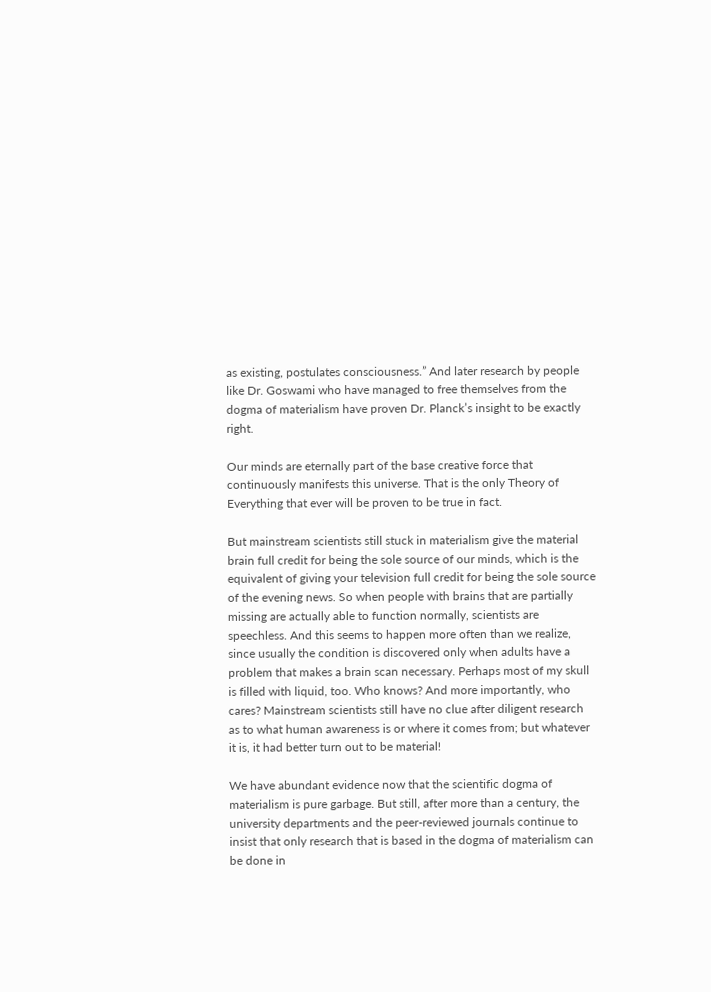as existing, postulates consciousness.” And later research by people like Dr. Goswami who have managed to free themselves from the dogma of materialism have proven Dr. Planck’s insight to be exactly right.

Our minds are eternally part of the base creative force that continuously manifests this universe. That is the only Theory of Everything that ever will be proven to be true in fact.

But mainstream scientists still stuck in materialism give the material brain full credit for being the sole source of our minds, which is the equivalent of giving your television full credit for being the sole source of the evening news. So when people with brains that are partially missing are actually able to function normally, scientists are speechless. And this seems to happen more often than we realize, since usually the condition is discovered only when adults have a problem that makes a brain scan necessary. Perhaps most of my skull is filled with liquid, too. Who knows? And more importantly, who cares? Mainstream scientists still have no clue after diligent research as to what human awareness is or where it comes from; but whatever it is, it had better turn out to be material!

We have abundant evidence now that the scientific dogma of  materialism is pure garbage. But still, after more than a century, the university departments and the peer-reviewed journals continue to insist that only research that is based in the dogma of materialism can be done in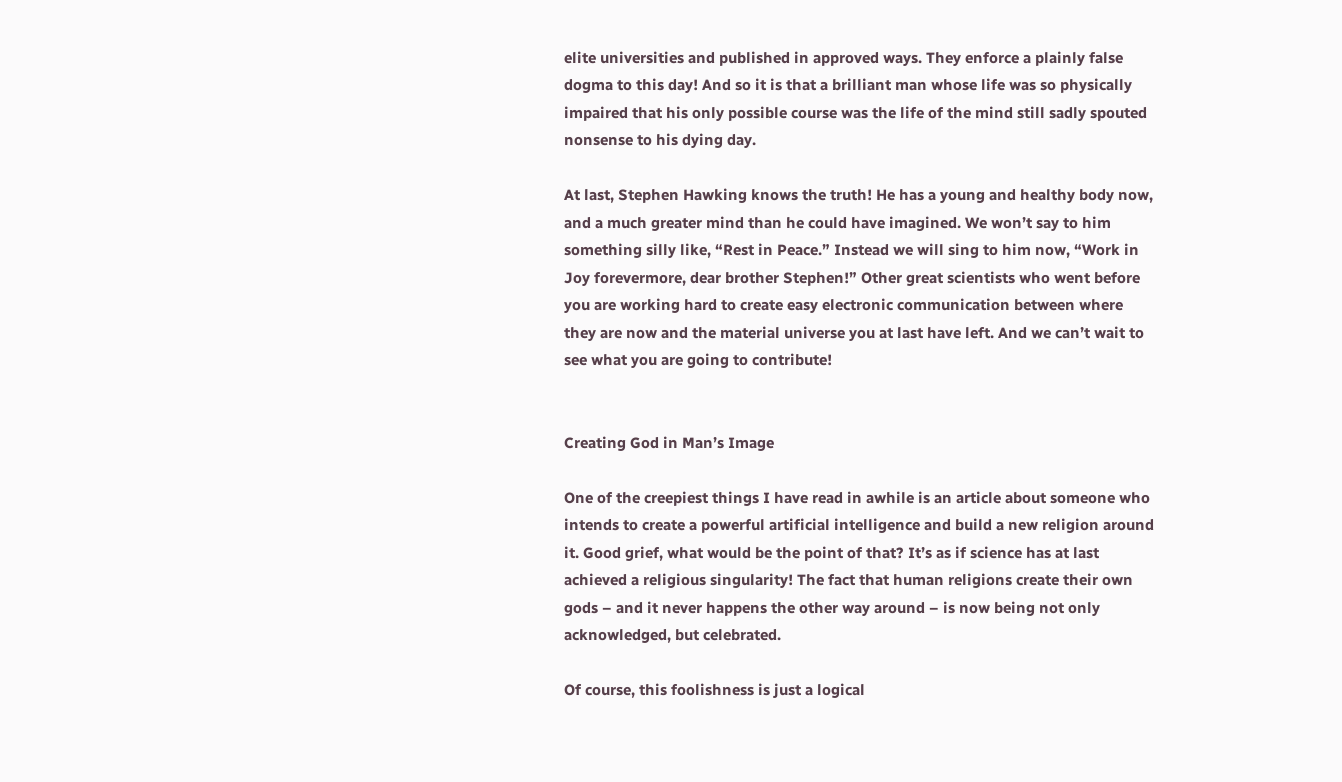elite universities and published in approved ways. They enforce a plainly false dogma to this day! And so it is that a brilliant man whose life was so physically impaired that his only possible course was the life of the mind still sadly spouted nonsense to his dying day.

At last, Stephen Hawking knows the truth! He has a young and healthy body now, and a much greater mind than he could have imagined. We won’t say to him something silly like, “Rest in Peace.” Instead we will sing to him now, “Work in Joy forevermore, dear brother Stephen!” Other great scientists who went before you are working hard to create easy electronic communication between where they are now and the material universe you at last have left. And we can’t wait to see what you are going to contribute!


Creating God in Man’s Image

One of the creepiest things I have read in awhile is an article about someone who intends to create a powerful artificial intelligence and build a new religion around it. Good grief, what would be the point of that? It’s as if science has at last achieved a religious singularity! The fact that human religions create their own gods – and it never happens the other way around – is now being not only acknowledged, but celebrated.

Of course, this foolishness is just a logical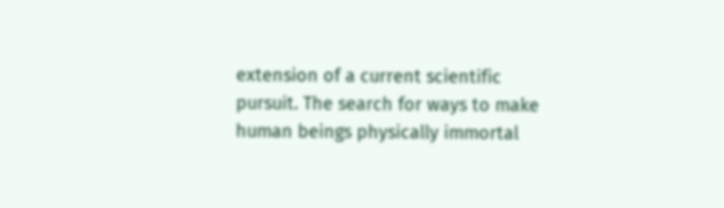extension of a current scientific pursuit. The search for ways to make human beings physically immortal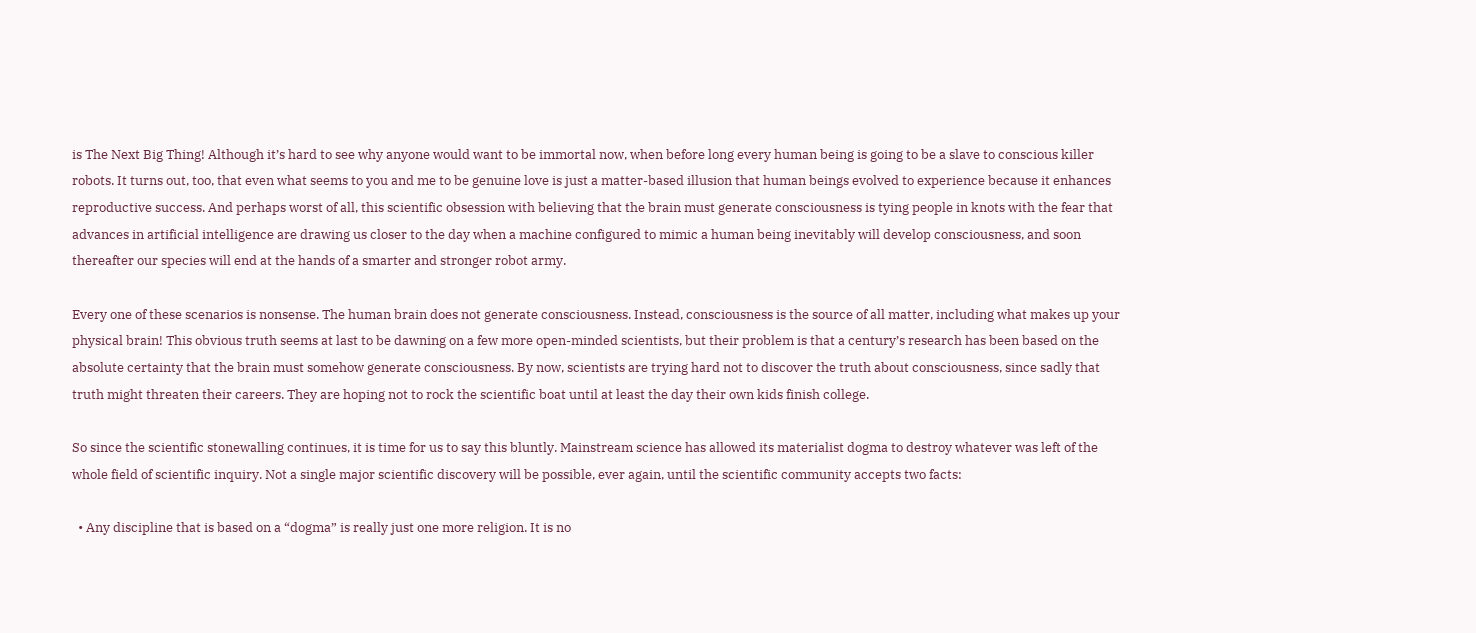is The Next Big Thing! Although it’s hard to see why anyone would want to be immortal now, when before long every human being is going to be a slave to conscious killer robots. It turns out, too, that even what seems to you and me to be genuine love is just a matter-based illusion that human beings evolved to experience because it enhances reproductive success. And perhaps worst of all, this scientific obsession with believing that the brain must generate consciousness is tying people in knots with the fear that advances in artificial intelligence are drawing us closer to the day when a machine configured to mimic a human being inevitably will develop consciousness, and soon thereafter our species will end at the hands of a smarter and stronger robot army.

Every one of these scenarios is nonsense. The human brain does not generate consciousness. Instead, consciousness is the source of all matter, including what makes up your physical brain! This obvious truth seems at last to be dawning on a few more open-minded scientists, but their problem is that a century’s research has been based on the absolute certainty that the brain must somehow generate consciousness. By now, scientists are trying hard not to discover the truth about consciousness, since sadly that truth might threaten their careers. They are hoping not to rock the scientific boat until at least the day their own kids finish college.

So since the scientific stonewalling continues, it is time for us to say this bluntly. Mainstream science has allowed its materialist dogma to destroy whatever was left of the whole field of scientific inquiry. Not a single major scientific discovery will be possible, ever again, until the scientific community accepts two facts:

  • Any discipline that is based on a “dogma” is really just one more religion. It is no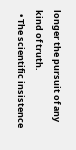longer the pursuit of any kind of truth.
  • The scientific insistence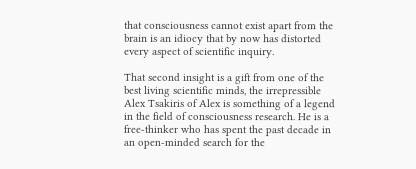that consciousness cannot exist apart from the brain is an idiocy that by now has distorted every aspect of scientific inquiry.

That second insight is a gift from one of the best living scientific minds, the irrepressible Alex Tsakiris of Alex is something of a legend in the field of consciousness research. He is a free-thinker who has spent the past decade in an open-minded search for the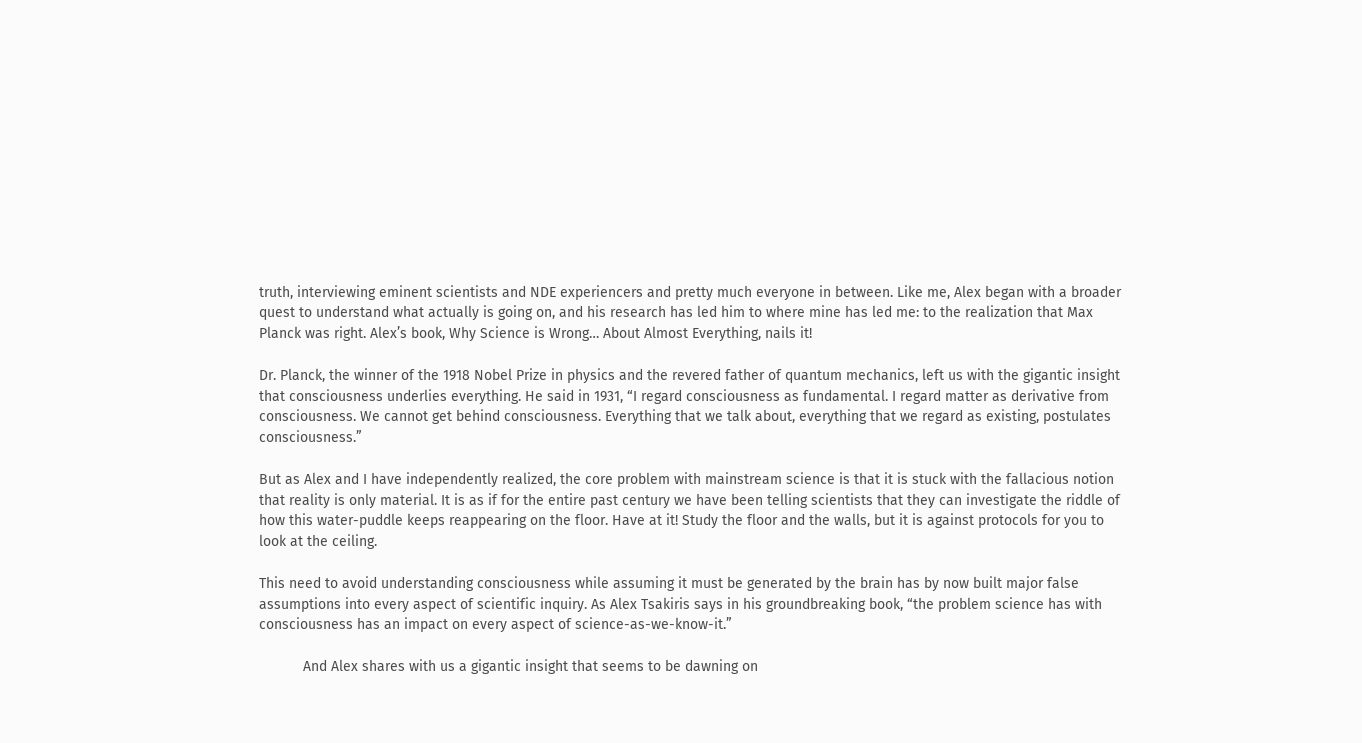truth, interviewing eminent scientists and NDE experiencers and pretty much everyone in between. Like me, Alex began with a broader quest to understand what actually is going on, and his research has led him to where mine has led me: to the realization that Max Planck was right. Alex’s book, Why Science is Wrong… About Almost Everything, nails it!

Dr. Planck, the winner of the 1918 Nobel Prize in physics and the revered father of quantum mechanics, left us with the gigantic insight that consciousness underlies everything. He said in 1931, “I regard consciousness as fundamental. I regard matter as derivative from consciousness. We cannot get behind consciousness. Everything that we talk about, everything that we regard as existing, postulates consciousness.”

But as Alex and I have independently realized, the core problem with mainstream science is that it is stuck with the fallacious notion that reality is only material. It is as if for the entire past century we have been telling scientists that they can investigate the riddle of how this water-puddle keeps reappearing on the floor. Have at it! Study the floor and the walls, but it is against protocols for you to look at the ceiling.

This need to avoid understanding consciousness while assuming it must be generated by the brain has by now built major false assumptions into every aspect of scientific inquiry. As Alex Tsakiris says in his groundbreaking book, “the problem science has with consciousness has an impact on every aspect of science-as-we-know-it.”

           And Alex shares with us a gigantic insight that seems to be dawning on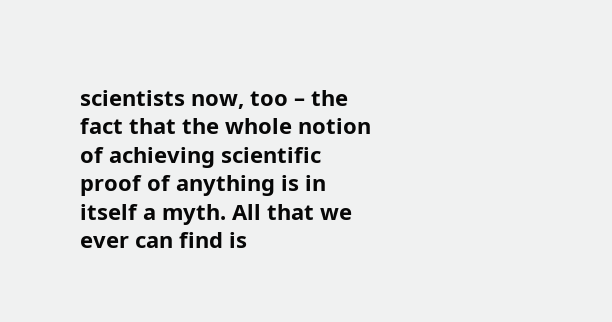scientists now, too – the fact that the whole notion of achieving scientific proof of anything is in itself a myth. All that we ever can find is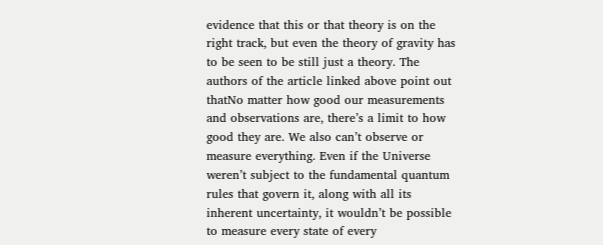evidence that this or that theory is on the right track, but even the theory of gravity has to be seen to be still just a theory. The authors of the article linked above point out thatNo matter how good our measurements and observations are, there’s a limit to how good they are. We also can’t observe or measure everything. Even if the Universe weren’t subject to the fundamental quantum rules that govern it, along with all its inherent uncertainty, it wouldn’t be possible to measure every state of every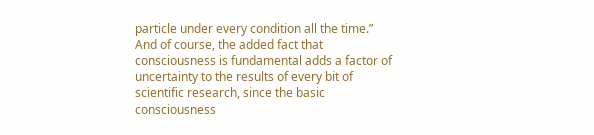particle under every condition all the time.” And of course, the added fact that consciousness is fundamental adds a factor of uncertainty to the results of every bit of scientific research, since the basic consciousness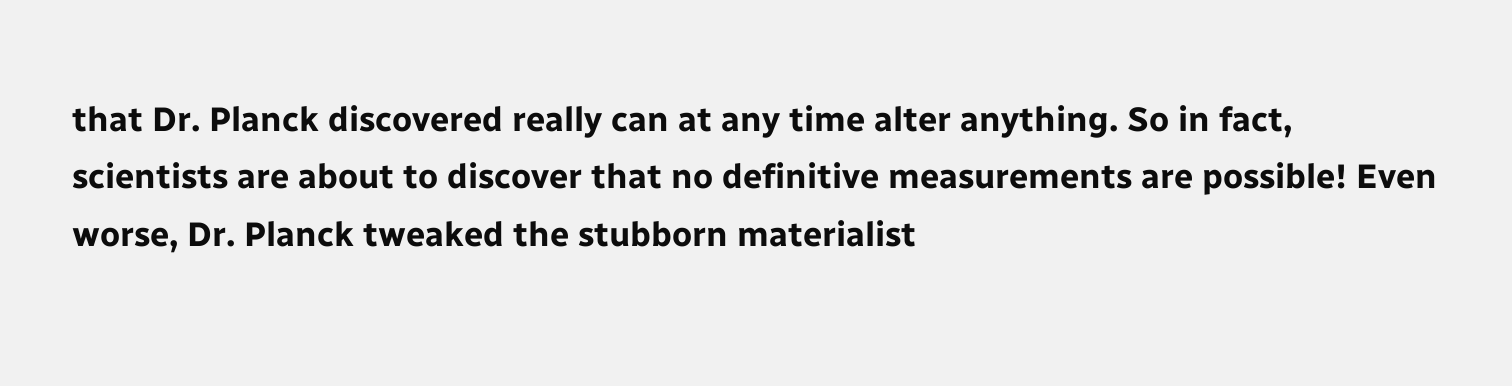that Dr. Planck discovered really can at any time alter anything. So in fact, scientists are about to discover that no definitive measurements are possible! Even worse, Dr. Planck tweaked the stubborn materialist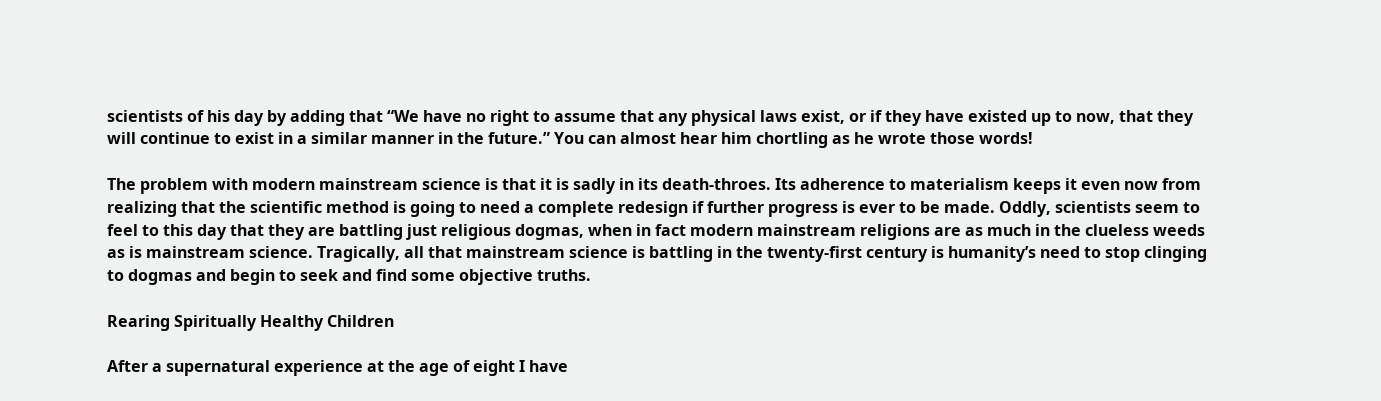scientists of his day by adding that “We have no right to assume that any physical laws exist, or if they have existed up to now, that they will continue to exist in a similar manner in the future.” You can almost hear him chortling as he wrote those words!

The problem with modern mainstream science is that it is sadly in its death-throes. Its adherence to materialism keeps it even now from realizing that the scientific method is going to need a complete redesign if further progress is ever to be made. Oddly, scientists seem to feel to this day that they are battling just religious dogmas, when in fact modern mainstream religions are as much in the clueless weeds as is mainstream science. Tragically, all that mainstream science is battling in the twenty-first century is humanity’s need to stop clinging to dogmas and begin to seek and find some objective truths.

Rearing Spiritually Healthy Children

After a supernatural experience at the age of eight I have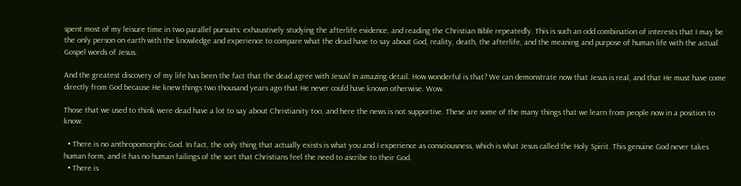spent most of my leisure time in two parallel pursuits: exhaustively studying the afterlife evidence, and reading the Christian Bible repeatedly. This is such an odd combination of interests that I may be the only person on earth with the knowledge and experience to compare what the dead have to say about God, reality, death, the afterlife, and the meaning and purpose of human life with the actual Gospel words of Jesus.

And the greatest discovery of my life has been the fact that the dead agree with Jesus! In amazing detail. How wonderful is that? We can demonstrate now that Jesus is real, and that He must have come directly from God because He knew things two thousand years ago that He never could have known otherwise. Wow.

Those that we used to think were dead have a lot to say about Christianity too, and here the news is not supportive. These are some of the many things that we learn from people now in a position to know:

  • There is no anthropomorphic God. In fact, the only thing that actually exists is what you and I experience as consciousness, which is what Jesus called the Holy Spirit. This genuine God never takes human form, and it has no human failings of the sort that Christians feel the need to ascribe to their God.
  • There is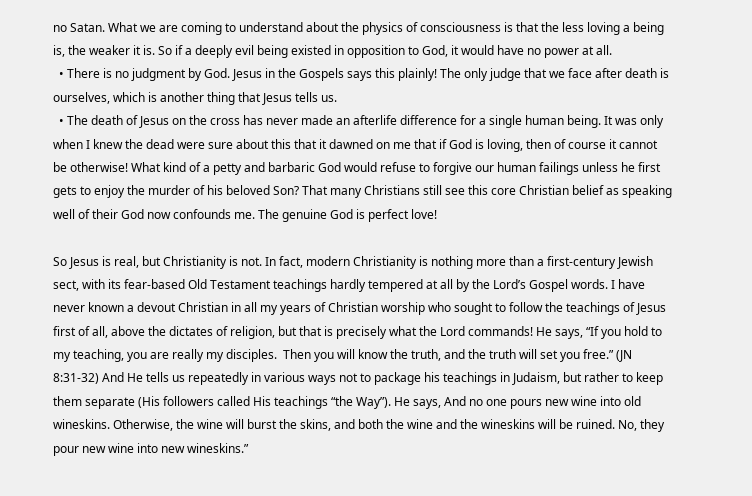no Satan. What we are coming to understand about the physics of consciousness is that the less loving a being is, the weaker it is. So if a deeply evil being existed in opposition to God, it would have no power at all.
  • There is no judgment by God. Jesus in the Gospels says this plainly! The only judge that we face after death is ourselves, which is another thing that Jesus tells us.
  • The death of Jesus on the cross has never made an afterlife difference for a single human being. It was only when I knew the dead were sure about this that it dawned on me that if God is loving, then of course it cannot be otherwise! What kind of a petty and barbaric God would refuse to forgive our human failings unless he first gets to enjoy the murder of his beloved Son? That many Christians still see this core Christian belief as speaking well of their God now confounds me. The genuine God is perfect love!

So Jesus is real, but Christianity is not. In fact, modern Christianity is nothing more than a first-century Jewish sect, with its fear-based Old Testament teachings hardly tempered at all by the Lord’s Gospel words. I have never known a devout Christian in all my years of Christian worship who sought to follow the teachings of Jesus first of all, above the dictates of religion, but that is precisely what the Lord commands! He says, “If you hold to my teaching, you are really my disciples.  Then you will know the truth, and the truth will set you free.” (JN 8:31-32) And He tells us repeatedly in various ways not to package his teachings in Judaism, but rather to keep them separate (His followers called His teachings “the Way”). He says, And no one pours new wine into old wineskins. Otherwise, the wine will burst the skins, and both the wine and the wineskins will be ruined. No, they pour new wine into new wineskins.”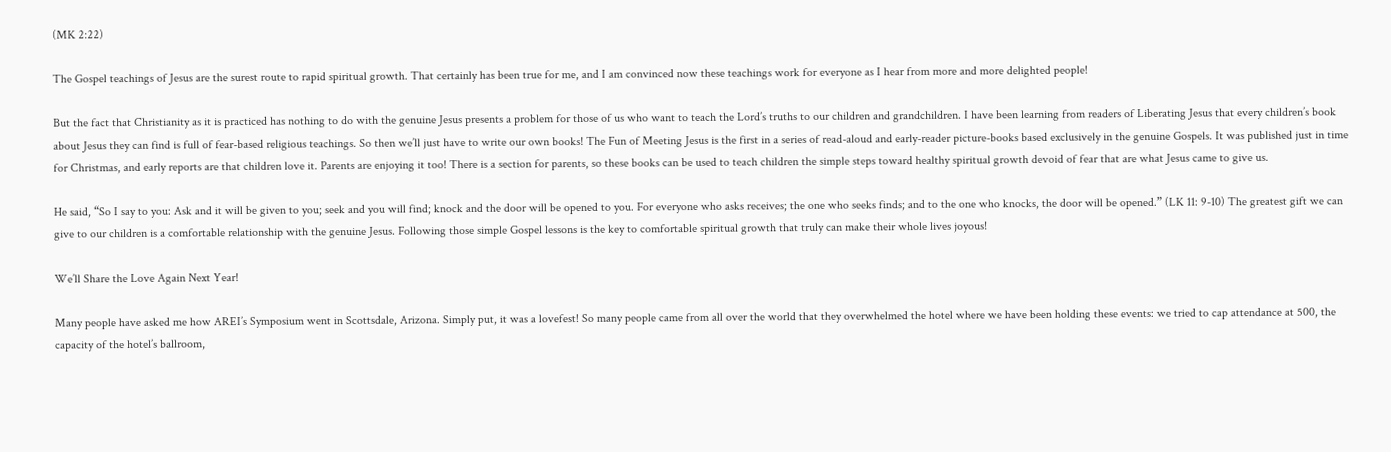(MK 2:22)

The Gospel teachings of Jesus are the surest route to rapid spiritual growth. That certainly has been true for me, and I am convinced now these teachings work for everyone as I hear from more and more delighted people!

But the fact that Christianity as it is practiced has nothing to do with the genuine Jesus presents a problem for those of us who want to teach the Lord’s truths to our children and grandchildren. I have been learning from readers of Liberating Jesus that every children’s book about Jesus they can find is full of fear-based religious teachings. So then we’ll just have to write our own books! The Fun of Meeting Jesus is the first in a series of read-aloud and early-reader picture-books based exclusively in the genuine Gospels. It was published just in time for Christmas, and early reports are that children love it. Parents are enjoying it too! There is a section for parents, so these books can be used to teach children the simple steps toward healthy spiritual growth devoid of fear that are what Jesus came to give us.

He said, “So I say to you: Ask and it will be given to you; seek and you will find; knock and the door will be opened to you. For everyone who asks receives; the one who seeks finds; and to the one who knocks, the door will be opened.” (LK 11: 9-10) The greatest gift we can give to our children is a comfortable relationship with the genuine Jesus. Following those simple Gospel lessons is the key to comfortable spiritual growth that truly can make their whole lives joyous!

We’ll Share the Love Again Next Year!

Many people have asked me how AREI’s Symposium went in Scottsdale, Arizona. Simply put, it was a lovefest! So many people came from all over the world that they overwhelmed the hotel where we have been holding these events: we tried to cap attendance at 500, the capacity of the hotel’s ballroom,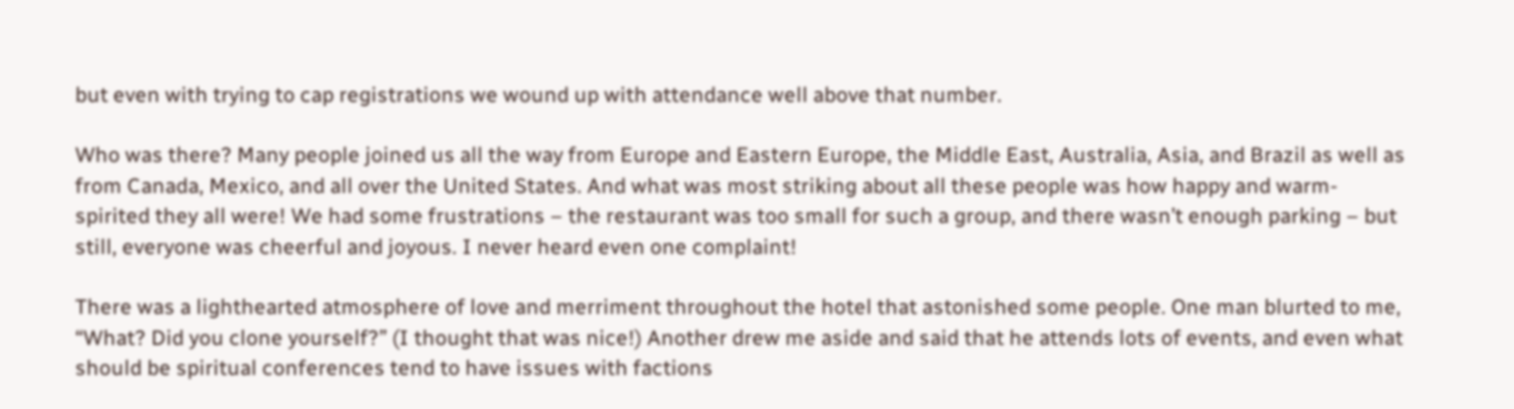but even with trying to cap registrations we wound up with attendance well above that number.

Who was there? Many people joined us all the way from Europe and Eastern Europe, the Middle East, Australia, Asia, and Brazil as well as from Canada, Mexico, and all over the United States. And what was most striking about all these people was how happy and warm-spirited they all were! We had some frustrations – the restaurant was too small for such a group, and there wasn’t enough parking – but still, everyone was cheerful and joyous. I never heard even one complaint!

There was a lighthearted atmosphere of love and merriment throughout the hotel that astonished some people. One man blurted to me, “What? Did you clone yourself?” (I thought that was nice!) Another drew me aside and said that he attends lots of events, and even what should be spiritual conferences tend to have issues with factions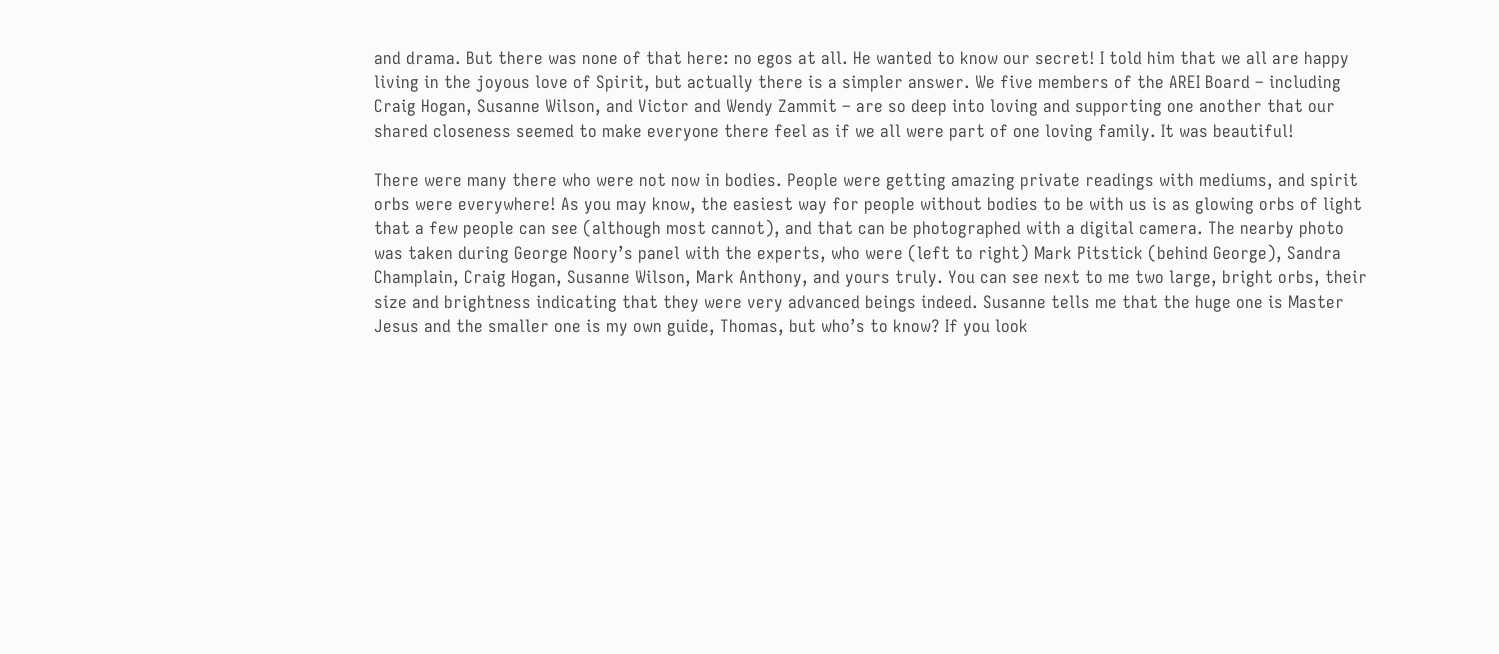and drama. But there was none of that here: no egos at all. He wanted to know our secret! I told him that we all are happy living in the joyous love of Spirit, but actually there is a simpler answer. We five members of the AREI Board – including Craig Hogan, Susanne Wilson, and Victor and Wendy Zammit – are so deep into loving and supporting one another that our shared closeness seemed to make everyone there feel as if we all were part of one loving family. It was beautiful!

There were many there who were not now in bodies. People were getting amazing private readings with mediums, and spirit orbs were everywhere! As you may know, the easiest way for people without bodies to be with us is as glowing orbs of light that a few people can see (although most cannot), and that can be photographed with a digital camera. The nearby photo was taken during George Noory’s panel with the experts, who were (left to right) Mark Pitstick (behind George), Sandra Champlain, Craig Hogan, Susanne Wilson, Mark Anthony, and yours truly. You can see next to me two large, bright orbs, their size and brightness indicating that they were very advanced beings indeed. Susanne tells me that the huge one is Master Jesus and the smaller one is my own guide, Thomas, but who’s to know? If you look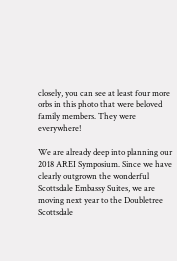closely, you can see at least four more orbs in this photo that were beloved family members. They were everywhere!

We are already deep into planning our 2018 AREI Symposium. Since we have clearly outgrown the wonderful Scottsdale Embassy Suites, we are moving next year to the Doubletree Scottsdale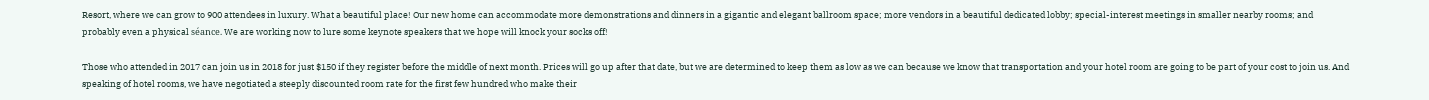Resort, where we can grow to 900 attendees in luxury. What a beautiful place! Our new home can accommodate more demonstrations and dinners in a gigantic and elegant ballroom space; more vendors in a beautiful dedicated lobby; special-interest meetings in smaller nearby rooms; and probably even a physical séance. We are working now to lure some keynote speakers that we hope will knock your socks off!

Those who attended in 2017 can join us in 2018 for just $150 if they register before the middle of next month. Prices will go up after that date, but we are determined to keep them as low as we can because we know that transportation and your hotel room are going to be part of your cost to join us. And speaking of hotel rooms, we have negotiated a steeply discounted room rate for the first few hundred who make their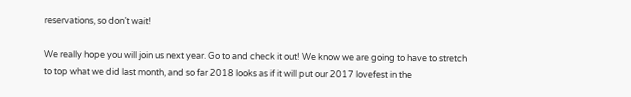reservations, so don’t wait!

We really hope you will join us next year. Go to and check it out! We know we are going to have to stretch to top what we did last month, and so far 2018 looks as if it will put our 2017 lovefest in the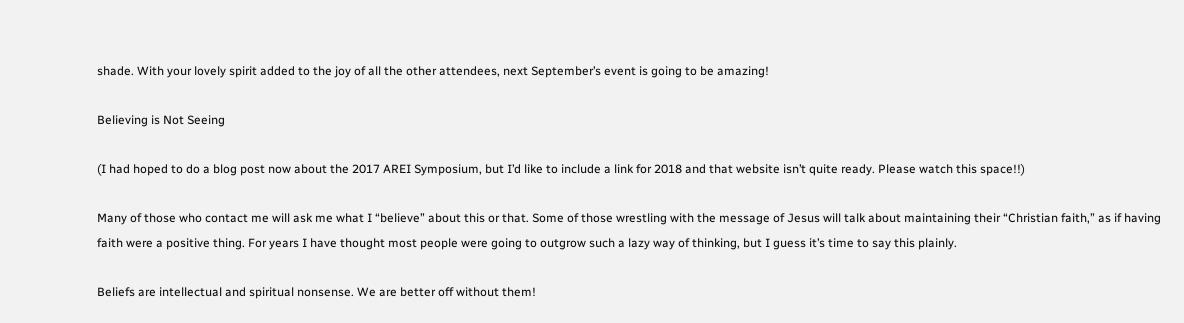shade. With your lovely spirit added to the joy of all the other attendees, next September’s event is going to be amazing!

Believing is Not Seeing

(I had hoped to do a blog post now about the 2017 AREI Symposium, but I’d like to include a link for 2018 and that website isn’t quite ready. Please watch this space!!)

Many of those who contact me will ask me what I “believe” about this or that. Some of those wrestling with the message of Jesus will talk about maintaining their “Christian faith,” as if having faith were a positive thing. For years I have thought most people were going to outgrow such a lazy way of thinking, but I guess it’s time to say this plainly.

Beliefs are intellectual and spiritual nonsense. We are better off without them!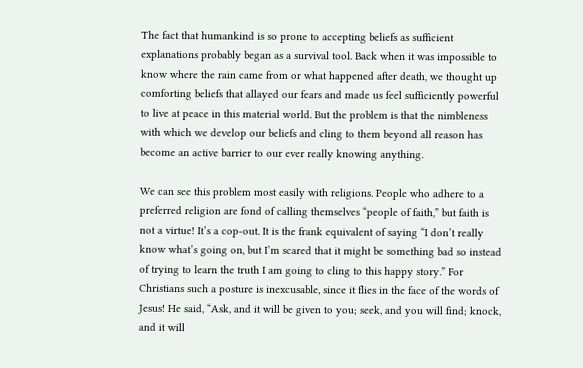The fact that humankind is so prone to accepting beliefs as sufficient explanations probably began as a survival tool. Back when it was impossible to know where the rain came from or what happened after death, we thought up comforting beliefs that allayed our fears and made us feel sufficiently powerful to live at peace in this material world. But the problem is that the nimbleness with which we develop our beliefs and cling to them beyond all reason has become an active barrier to our ever really knowing anything.

We can see this problem most easily with religions. People who adhere to a preferred religion are fond of calling themselves “people of faith,” but faith is not a virtue! It’s a cop-out. It is the frank equivalent of saying “I don’t really know what’s going on, but I’m scared that it might be something bad so instead of trying to learn the truth I am going to cling to this happy story.” For Christians such a posture is inexcusable, since it flies in the face of the words of Jesus! He said, “Ask, and it will be given to you; seek, and you will find; knock, and it will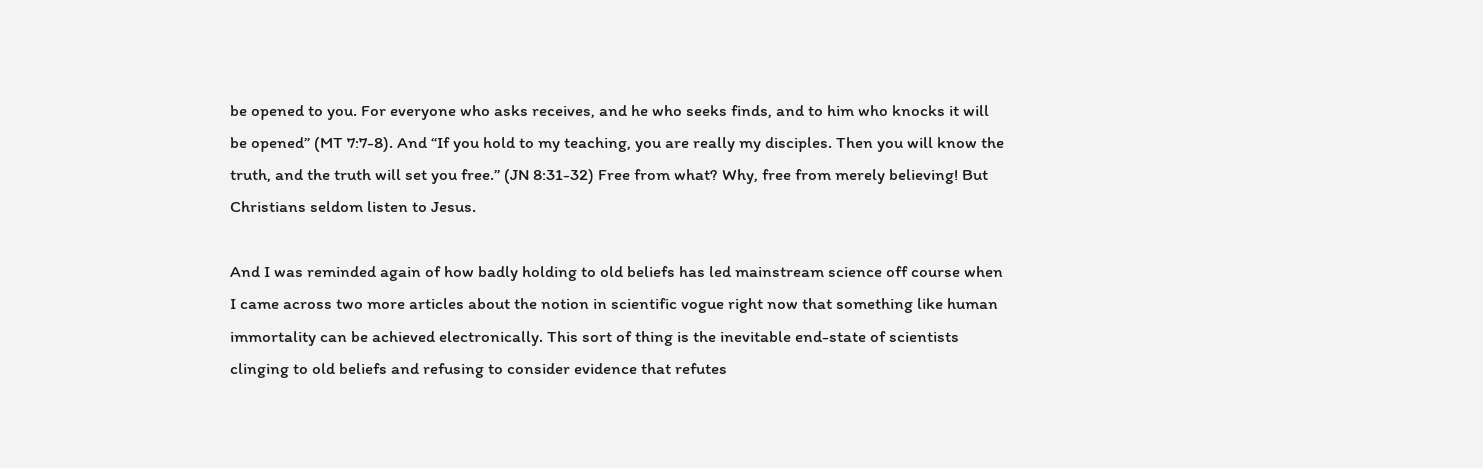be opened to you. For everyone who asks receives, and he who seeks finds, and to him who knocks it will be opened” (MT 7:7-8). And “If you hold to my teaching, you are really my disciples. Then you will know the truth, and the truth will set you free.” (JN 8:31-32) Free from what? Why, free from merely believing! But Christians seldom listen to Jesus.

And I was reminded again of how badly holding to old beliefs has led mainstream science off course when I came across two more articles about the notion in scientific vogue right now that something like human immortality can be achieved electronically. This sort of thing is the inevitable end-state of scientists clinging to old beliefs and refusing to consider evidence that refutes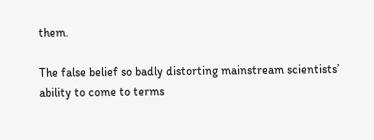them.

The false belief so badly distorting mainstream scientists’ ability to come to terms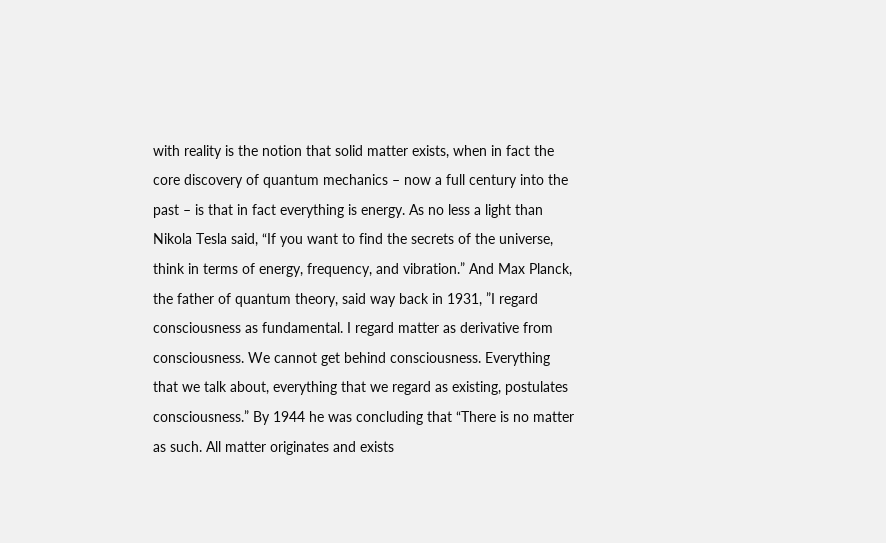with reality is the notion that solid matter exists, when in fact the core discovery of quantum mechanics – now a full century into the past – is that in fact everything is energy. As no less a light than Nikola Tesla said, “If you want to find the secrets of the universe, think in terms of energy, frequency, and vibration.” And Max Planck, the father of quantum theory, said way back in 1931, ”I regard consciousness as fundamental. I regard matter as derivative from consciousness. We cannot get behind consciousness. Everything that we talk about, everything that we regard as existing, postulates consciousness.” By 1944 he was concluding that “There is no matter as such. All matter originates and exists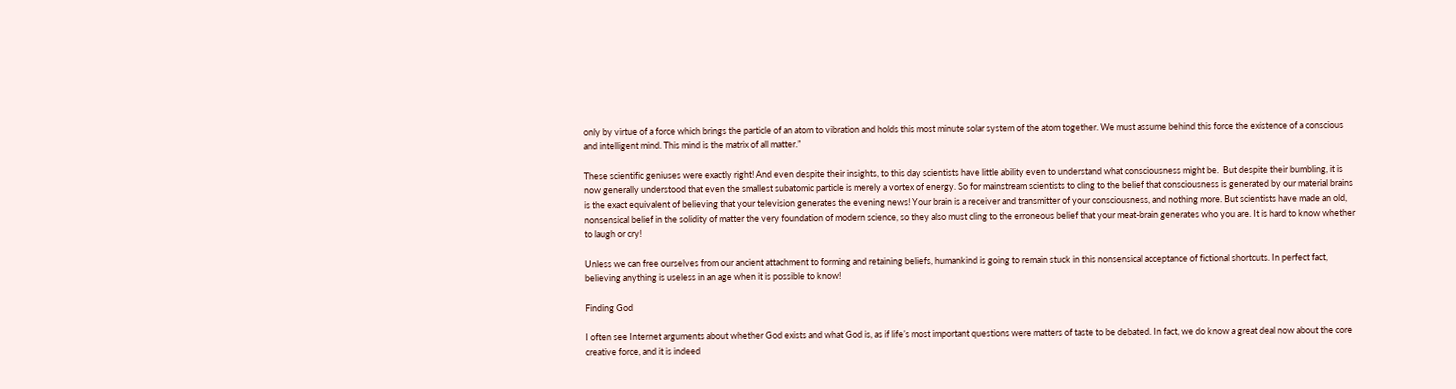only by virtue of a force which brings the particle of an atom to vibration and holds this most minute solar system of the atom together. We must assume behind this force the existence of a conscious and intelligent mind. This mind is the matrix of all matter.”

These scientific geniuses were exactly right! And even despite their insights, to this day scientists have little ability even to understand what consciousness might be.  But despite their bumbling, it is now generally understood that even the smallest subatomic particle is merely a vortex of energy. So for mainstream scientists to cling to the belief that consciousness is generated by our material brains is the exact equivalent of believing that your television generates the evening news! Your brain is a receiver and transmitter of your consciousness, and nothing more. But scientists have made an old, nonsensical belief in the solidity of matter the very foundation of modern science, so they also must cling to the erroneous belief that your meat-brain generates who you are. It is hard to know whether to laugh or cry!

Unless we can free ourselves from our ancient attachment to forming and retaining beliefs, humankind is going to remain stuck in this nonsensical acceptance of fictional shortcuts. In perfect fact, believing anything is useless in an age when it is possible to know!

Finding God

I often see Internet arguments about whether God exists and what God is, as if life’s most important questions were matters of taste to be debated. In fact, we do know a great deal now about the core creative force, and it is indeed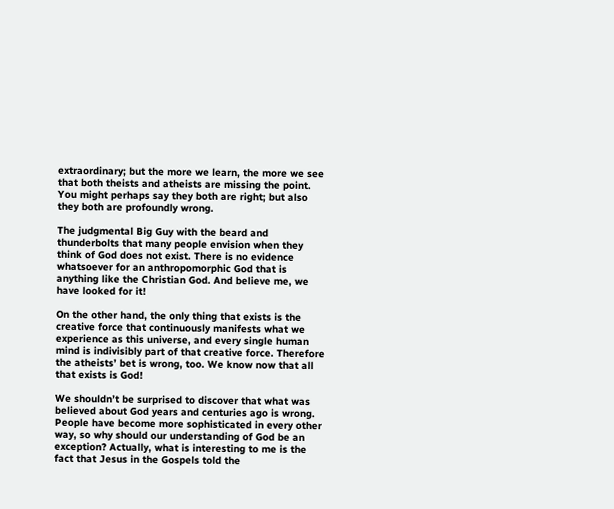extraordinary; but the more we learn, the more we see that both theists and atheists are missing the point. You might perhaps say they both are right; but also they both are profoundly wrong.

The judgmental Big Guy with the beard and thunderbolts that many people envision when they think of God does not exist. There is no evidence whatsoever for an anthropomorphic God that is anything like the Christian God. And believe me, we have looked for it!

On the other hand, the only thing that exists is the creative force that continuously manifests what we experience as this universe, and every single human mind is indivisibly part of that creative force. Therefore the atheists’ bet is wrong, too. We know now that all that exists is God!

We shouldn’t be surprised to discover that what was believed about God years and centuries ago is wrong. People have become more sophisticated in every other way, so why should our understanding of God be an exception? Actually, what is interesting to me is the fact that Jesus in the Gospels told the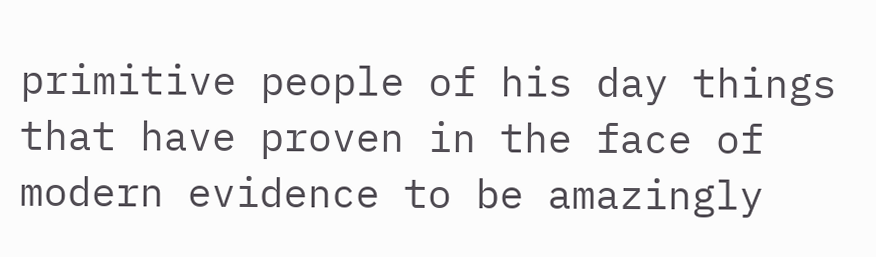primitive people of his day things that have proven in the face of modern evidence to be amazingly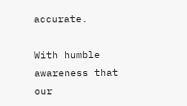accurate.

With humble awareness that our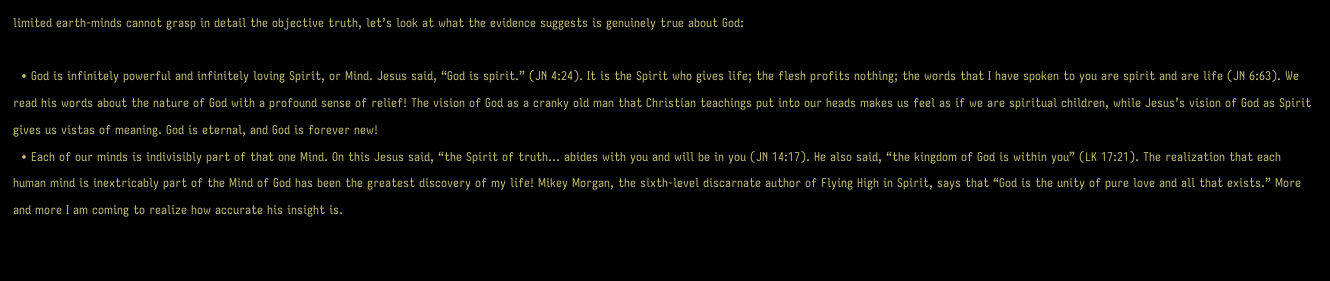limited earth-minds cannot grasp in detail the objective truth, let’s look at what the evidence suggests is genuinely true about God:

  • God is infinitely powerful and infinitely loving Spirit, or Mind. Jesus said, “God is spirit.” (JN 4:24). It is the Spirit who gives life; the flesh profits nothing; the words that I have spoken to you are spirit and are life (JN 6:63). We read his words about the nature of God with a profound sense of relief! The vision of God as a cranky old man that Christian teachings put into our heads makes us feel as if we are spiritual children, while Jesus’s vision of God as Spirit gives us vistas of meaning. God is eternal, and God is forever new!
  • Each of our minds is indivisibly part of that one Mind. On this Jesus said, “the Spirit of truth… abides with you and will be in you (JN 14:17). He also said, “the kingdom of God is within you” (LK 17:21). The realization that each human mind is inextricably part of the Mind of God has been the greatest discovery of my life! Mikey Morgan, the sixth-level discarnate author of Flying High in Spirit, says that “God is the unity of pure love and all that exists.” More and more I am coming to realize how accurate his insight is.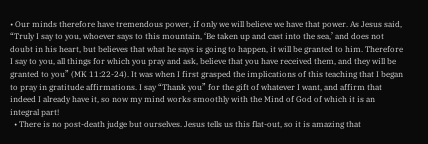• Our minds therefore have tremendous power, if only we will believe we have that power. As Jesus said, “Truly I say to you, whoever says to this mountain, ‘Be taken up and cast into the sea,’ and does not doubt in his heart, but believes that what he says is going to happen, it will be granted to him. Therefore I say to you, all things for which you pray and ask, believe that you have received them, and they will be granted to you” (MK 11:22-24). It was when I first grasped the implications of this teaching that I began to pray in gratitude affirmations. I say “Thank you” for the gift of whatever I want, and affirm that indeed I already have it, so now my mind works smoothly with the Mind of God of which it is an integral part!
  • There is no post-death judge but ourselves. Jesus tells us this flat-out, so it is amazing that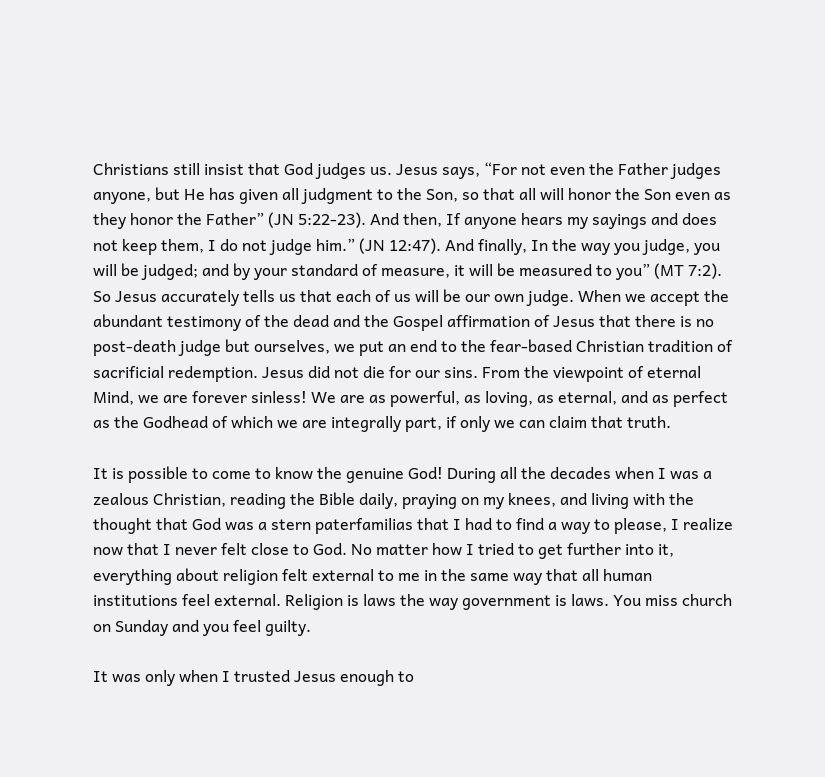Christians still insist that God judges us. Jesus says, “For not even the Father judges anyone, but He has given all judgment to the Son, so that all will honor the Son even as they honor the Father” (JN 5:22-23). And then, If anyone hears my sayings and does not keep them, I do not judge him.” (JN 12:47). And finally, In the way you judge, you will be judged; and by your standard of measure, it will be measured to you” (MT 7:2). So Jesus accurately tells us that each of us will be our own judge. When we accept the abundant testimony of the dead and the Gospel affirmation of Jesus that there is no post-death judge but ourselves, we put an end to the fear-based Christian tradition of sacrificial redemption. Jesus did not die for our sins. From the viewpoint of eternal Mind, we are forever sinless! We are as powerful, as loving, as eternal, and as perfect as the Godhead of which we are integrally part, if only we can claim that truth.

It is possible to come to know the genuine God! During all the decades when I was a zealous Christian, reading the Bible daily, praying on my knees, and living with the thought that God was a stern paterfamilias that I had to find a way to please, I realize now that I never felt close to God. No matter how I tried to get further into it, everything about religion felt external to me in the same way that all human institutions feel external. Religion is laws the way government is laws. You miss church on Sunday and you feel guilty.

It was only when I trusted Jesus enough to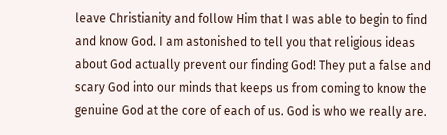leave Christianity and follow Him that I was able to begin to find and know God. I am astonished to tell you that religious ideas about God actually prevent our finding God! They put a false and scary God into our minds that keeps us from coming to know the genuine God at the core of each of us. God is who we really are.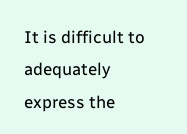It is difficult to adequately express the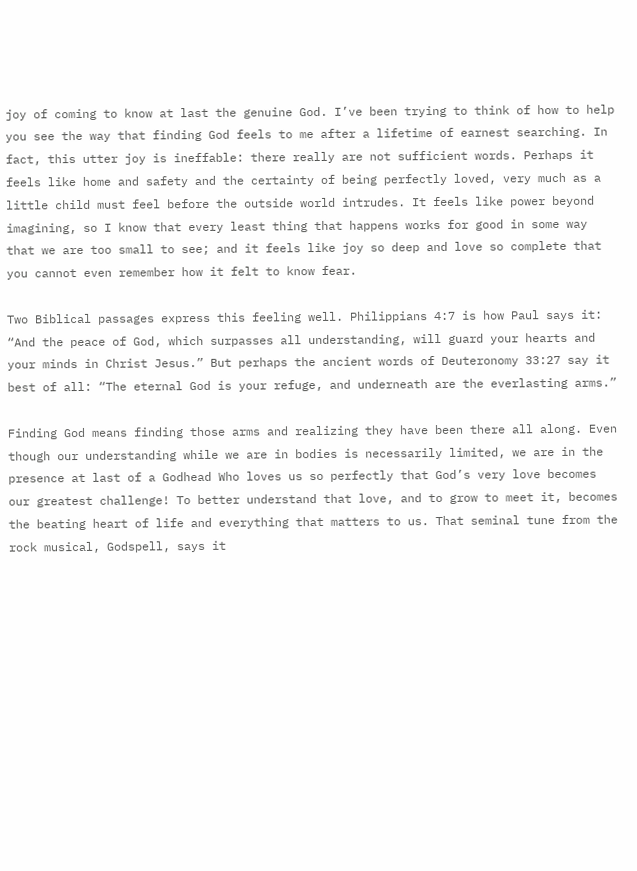joy of coming to know at last the genuine God. I’ve been trying to think of how to help you see the way that finding God feels to me after a lifetime of earnest searching. In fact, this utter joy is ineffable: there really are not sufficient words. Perhaps it feels like home and safety and the certainty of being perfectly loved, very much as a little child must feel before the outside world intrudes. It feels like power beyond imagining, so I know that every least thing that happens works for good in some way that we are too small to see; and it feels like joy so deep and love so complete that you cannot even remember how it felt to know fear.

Two Biblical passages express this feeling well. Philippians 4:7 is how Paul says it: “And the peace of God, which surpasses all understanding, will guard your hearts and your minds in Christ Jesus.” But perhaps the ancient words of Deuteronomy 33:27 say it best of all: “The eternal God is your refuge, and underneath are the everlasting arms.”

Finding God means finding those arms and realizing they have been there all along. Even though our understanding while we are in bodies is necessarily limited, we are in the presence at last of a Godhead Who loves us so perfectly that God’s very love becomes our greatest challenge! To better understand that love, and to grow to meet it, becomes the beating heart of life and everything that matters to us. That seminal tune from the rock musical, Godspell, says it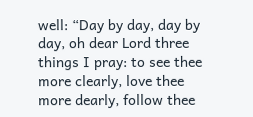well: “Day by day, day by day, oh dear Lord three things I pray: to see thee more clearly, love thee more dearly, follow thee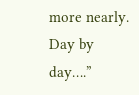more nearly. Day by day….”